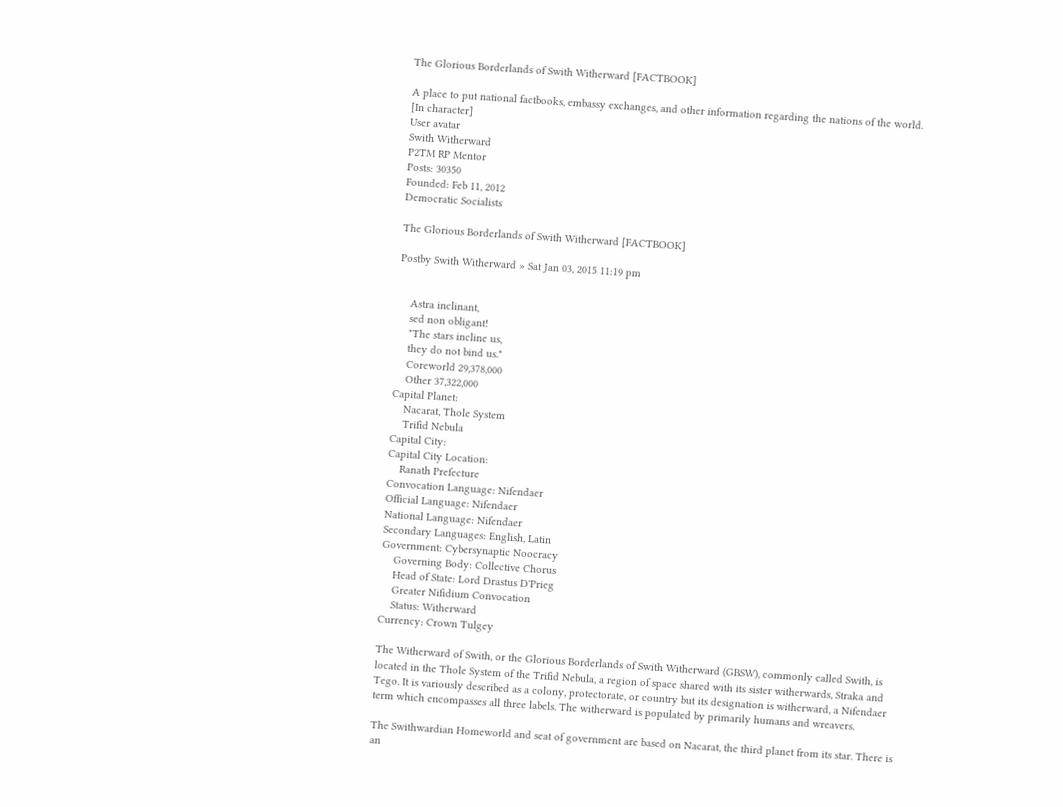The Glorious Borderlands of Swith Witherward [FACTBOOK]

A place to put national factbooks, embassy exchanges, and other information regarding the nations of the world. [In character]
User avatar
Swith Witherward
P2TM RP Mentor
Posts: 30350
Founded: Feb 11, 2012
Democratic Socialists

The Glorious Borderlands of Swith Witherward [FACTBOOK]

Postby Swith Witherward » Sat Jan 03, 2015 11:19 pm


    Astra inclinant,
    sed non obligant!
    "The stars incline us,
    they do not bind us."
    Coreworld 29,378,000
    Other 37,322,000
Capital Planet:
    Nacarat, Thole System
    Trifid Nebula
Capital City:
Capital City Location:
    Ranath Prefecture
Convocation Language: Nifendaer
Official Language: Nifendaer
National Language: Nifendaer
Secondary Languages: English, Latin
Government: Cybersynaptic Noocracy
    Governing Body: Collective Chorus
    Head of State: Lord Drastus D'Prieg
    Greater Nifidium Convocation
    Status: Witherward
Currency: Crown Tulgey

The Witherward of Swith, or the Glorious Borderlands of Swith Witherward (GBSW), commonly called Swith, is located in the Thole System of the Trifid Nebula, a region of space shared with its sister witherwards, Straka and Tego. It is variously described as a colony, protectorate, or country but its designation is witherward, a Nifendaer term which encompasses all three labels. The witherward is populated by primarily humans and wreavers.

The Swithwardian Homeworld and seat of government are based on Nacarat, the third planet from its star. There is an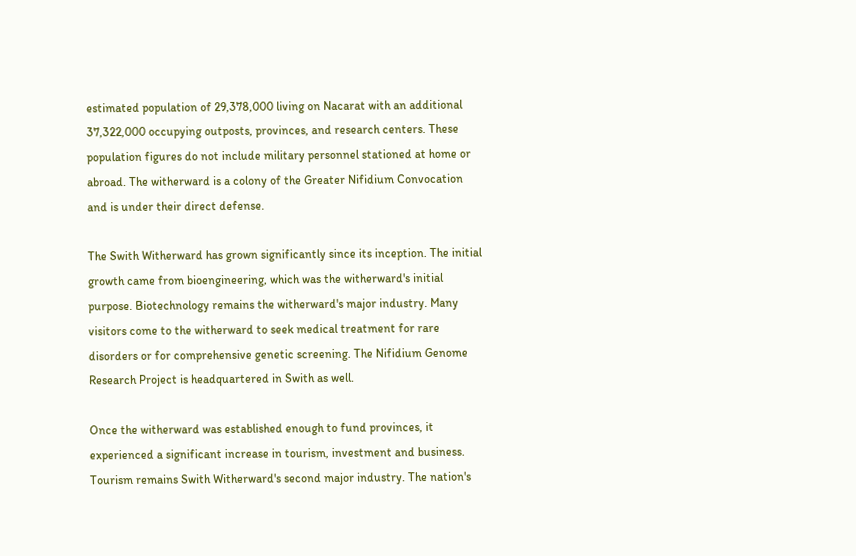estimated population of 29,378,000 living on Nacarat with an additional 37,322,000 occupying outposts, provinces, and research centers. These population figures do not include military personnel stationed at home or abroad. The witherward is a colony of the Greater Nifidium Convocation and is under their direct defense.

The Swith Witherward has grown significantly since its inception. The initial growth came from bioengineering, which was the witherward's initial purpose. Biotechnology remains the witherward's major industry. Many visitors come to the witherward to seek medical treatment for rare disorders or for comprehensive genetic screening. The Nifidium Genome Research Project is headquartered in Swith as well.

Once the witherward was established enough to fund provinces, it experienced a significant increase in tourism, investment and business. Tourism remains Swith Witherward's second major industry. The nation's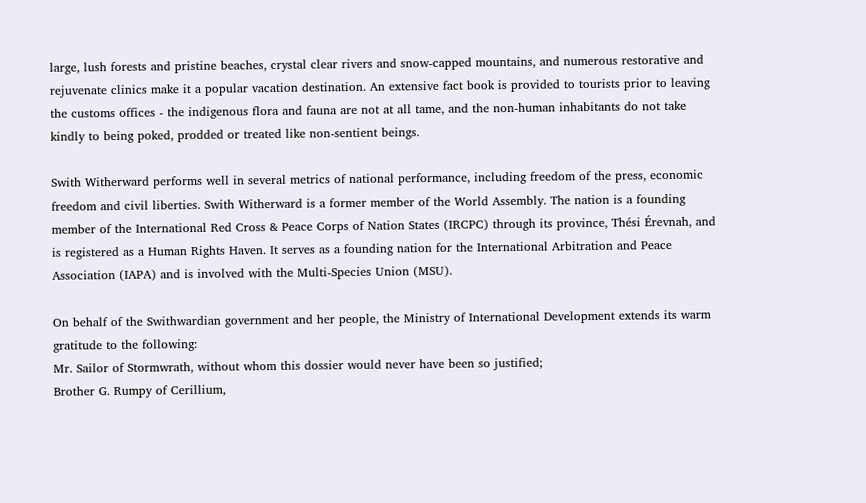large, lush forests and pristine beaches, crystal clear rivers and snow-capped mountains, and numerous restorative and rejuvenate clinics make it a popular vacation destination. An extensive fact book is provided to tourists prior to leaving the customs offices - the indigenous flora and fauna are not at all tame, and the non-human inhabitants do not take kindly to being poked, prodded or treated like non-sentient beings.

Swith Witherward performs well in several metrics of national performance, including freedom of the press, economic freedom and civil liberties. Swith Witherward is a former member of the World Assembly. The nation is a founding member of the International Red Cross & Peace Corps of Nation States (IRCPC) through its province, Thési Érevnah, and is registered as a Human Rights Haven. It serves as a founding nation for the International Arbitration and Peace Association (IAPA) and is involved with the Multi-Species Union (MSU).

On behalf of the Swithwardian government and her people, the Ministry of International Development extends its warm gratitude to the following:
Mr. Sailor of Stormwrath, without whom this dossier would never have been so justified;
Brother G. Rumpy of Cerillium,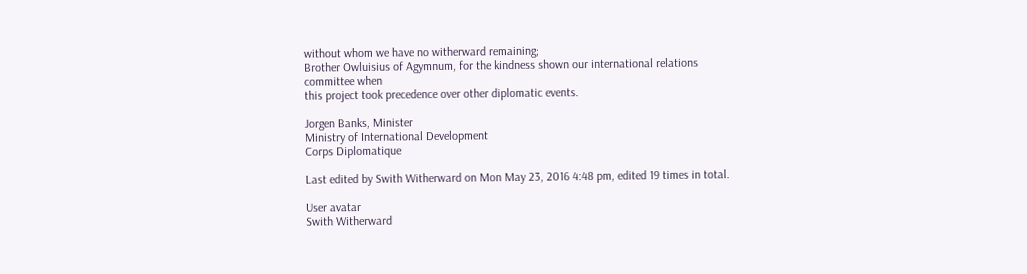without whom we have no witherward remaining;
Brother Owluisius of Agymnum, for the kindness shown our international relations committee when
this project took precedence over other diplomatic events.

Jorgen Banks, Minister
Ministry of International Development
Corps Diplomatique

Last edited by Swith Witherward on Mon May 23, 2016 4:48 pm, edited 19 times in total.

User avatar
Swith Witherward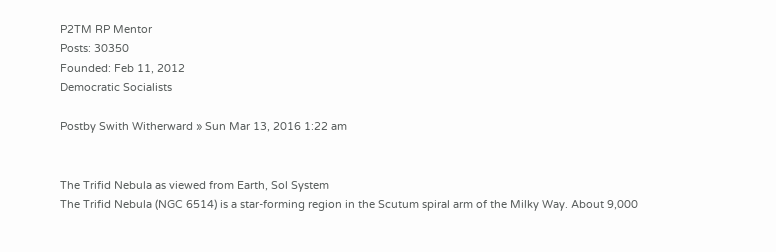P2TM RP Mentor
Posts: 30350
Founded: Feb 11, 2012
Democratic Socialists

Postby Swith Witherward » Sun Mar 13, 2016 1:22 am


The Trifid Nebula as viewed from Earth, Sol System
The Trifid Nebula (NGC 6514) is a star-forming region in the Scutum spiral arm of the Milky Way. About 9,000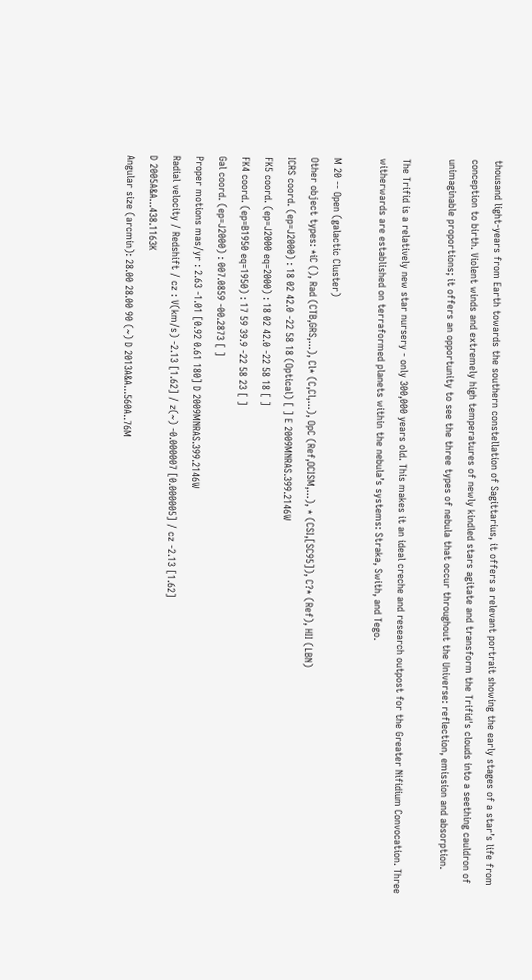thousand light-years from Earth towards the southern constellation of Sagittarius, it offers a relevant portrait showing the early stages of a star’s life from conception to birth. Violent winds and extremely high temperatures of newly kindled stars agitate and transform the Trifid's clouds into a seething cauldron of unimaginable proportions; it offers an opportunity to see the three types of nebula that occur throughout the Universe: reflection, emission and absorption.

The Trifid is a relatively new star nursery - only 300,000 years old. This makes it an ideal creche and research outpost for the Greater Nifidium Convocation. Three witherwards are established on terraformed planets within the nebula’s systems: Straka, Swith, and Tego.

M 20 -- Open (galactic Cluster)
Other object types: *iC (), Rad (CTB,GRS,...), Cl* (C,Cl,...), OpC (Ref,OCISM,...), * (CSI,[SC95]), C?* (Ref), HII (LBN)
ICRS coord. (ep=J2000) : 18 02 42.0 -22 58 18 (Optical) [ ] E 2009MNRAS.399.2146W
FK5 coord. (ep=J2000 eq=2000) : 18 02 42.0 -22 58 18 [ ]
FK4 coord. (ep=B1950 eq=1950) : 17 59 39.9 -22 58 23 [ ]
Gal coord. (ep=J2000) : 007.0859 -00.2873 [ ]
Proper motions mas/yr : 2.63 -1.01 [0.92 0.61 180] D 2009MNRAS.399.2146W
Radial velocity / Redshift / cz : V(km/s) -2.13 [1.62] / z(~) -0.000007 [0.000005] / cz -2.13 [1.62]
D 2005A&A...438.1163K
Angular size (arcmin): 28.00 28.00 90 (~) D 2013A&A...560A..76M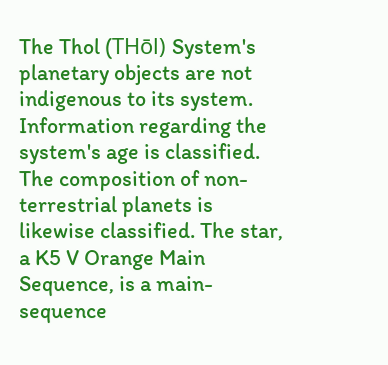The Thol (THōl) System's planetary objects are not indigenous to its system. Information regarding the system's age is classified. The composition of non-terrestrial planets is likewise classified. The star, a K5 V Orange Main Sequence, is a main-sequence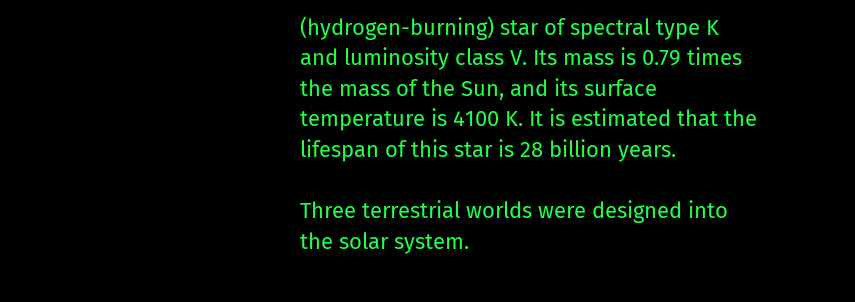(hydrogen-burning) star of spectral type K and luminosity class V. Its mass is 0.79 times the mass of the Sun, and its surface temperature is 4100 K. It is estimated that the lifespan of this star is 28 billion years.

Three terrestrial worlds were designed into the solar system.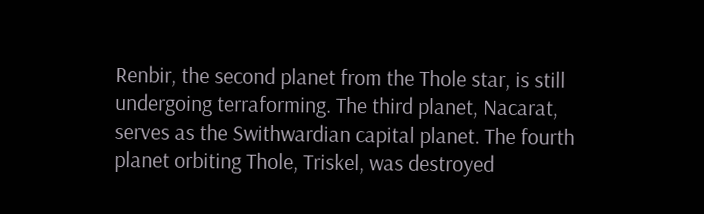Renbir, the second planet from the Thole star, is still undergoing terraforming. The third planet, Nacarat, serves as the Swithwardian capital planet. The fourth planet orbiting Thole, Triskel, was destroyed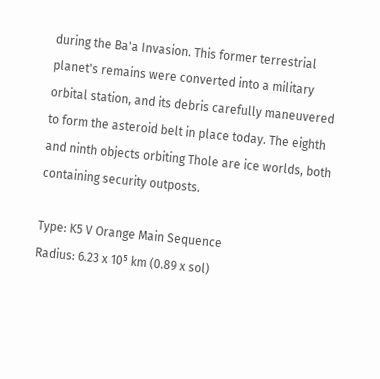during the Ba'a Invasion. This former terrestrial planet's remains were converted into a military orbital station, and its debris carefully maneuvered to form the asteroid belt in place today. The eighth and ninth objects orbiting Thole are ice worlds, both containing security outposts.

Type: K5 V Orange Main Sequence
Radius: 6.23 x 10⁵ km (0.89 x sol)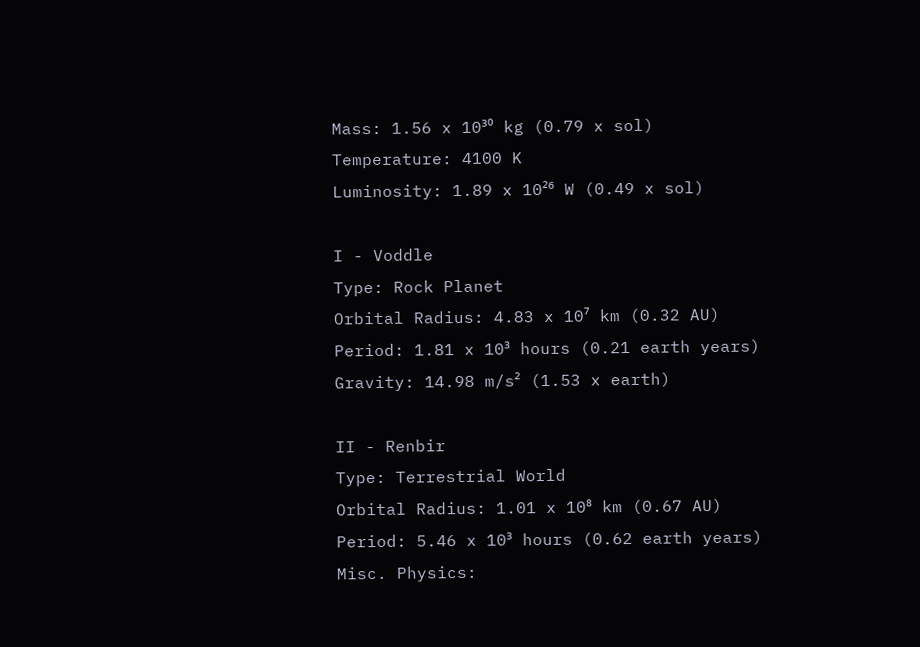Mass: 1.56 x 10³⁰ kg (0.79 x sol)
Temperature: 4100 K
Luminosity: 1.89 x 10²⁶ W (0.49 x sol)

I - Voddle
Type: Rock Planet
Orbital Radius: 4.83 x 10⁷ km (0.32 AU)
Period: 1.81 x 10³ hours (0.21 earth years)
Gravity: 14.98 m/s² (1.53 x earth)

II - Renbir
Type: Terrestrial World
Orbital Radius: 1.01 x 10⁸ km (0.67 AU)
Period: 5.46 x 10³ hours (0.62 earth years)
Misc. Physics: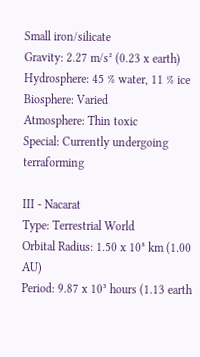Small iron/silicate
Gravity: 2.27 m/s² (0.23 x earth)
Hydrosphere: 45 % water, 11 % ice
Biosphere: Varied
Atmosphere: Thin toxic
Special: Currently undergoing terraforming

III - Nacarat
Type: Terrestrial World
Orbital Radius: 1.50 x 10⁸ km (1.00 AU)
Period: 9.87 x 10³ hours (1.13 earth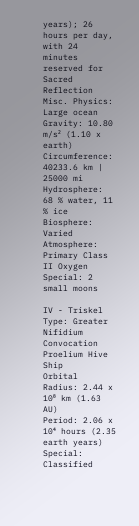years); 26 hours per day, with 24 minutes reserved for Sacred Reflection
Misc. Physics: Large ocean
Gravity: 10.80 m/s² (1.10 x earth)
Circumference: 40233.6 km | 25000 mi
Hydrosphere: 68 % water, 11 % ice
Biosphere: Varied
Atmosphere: Primary Class II Oxygen
Special: 2 small moons

IV - Triskel
Type: Greater Nifidium Convocation Proelium Hive Ship
Orbital Radius: 2.44 x 10⁸ km (1.63 AU)
Period: 2.06 x 10⁴ hours (2.35 earth years)
Special: Classified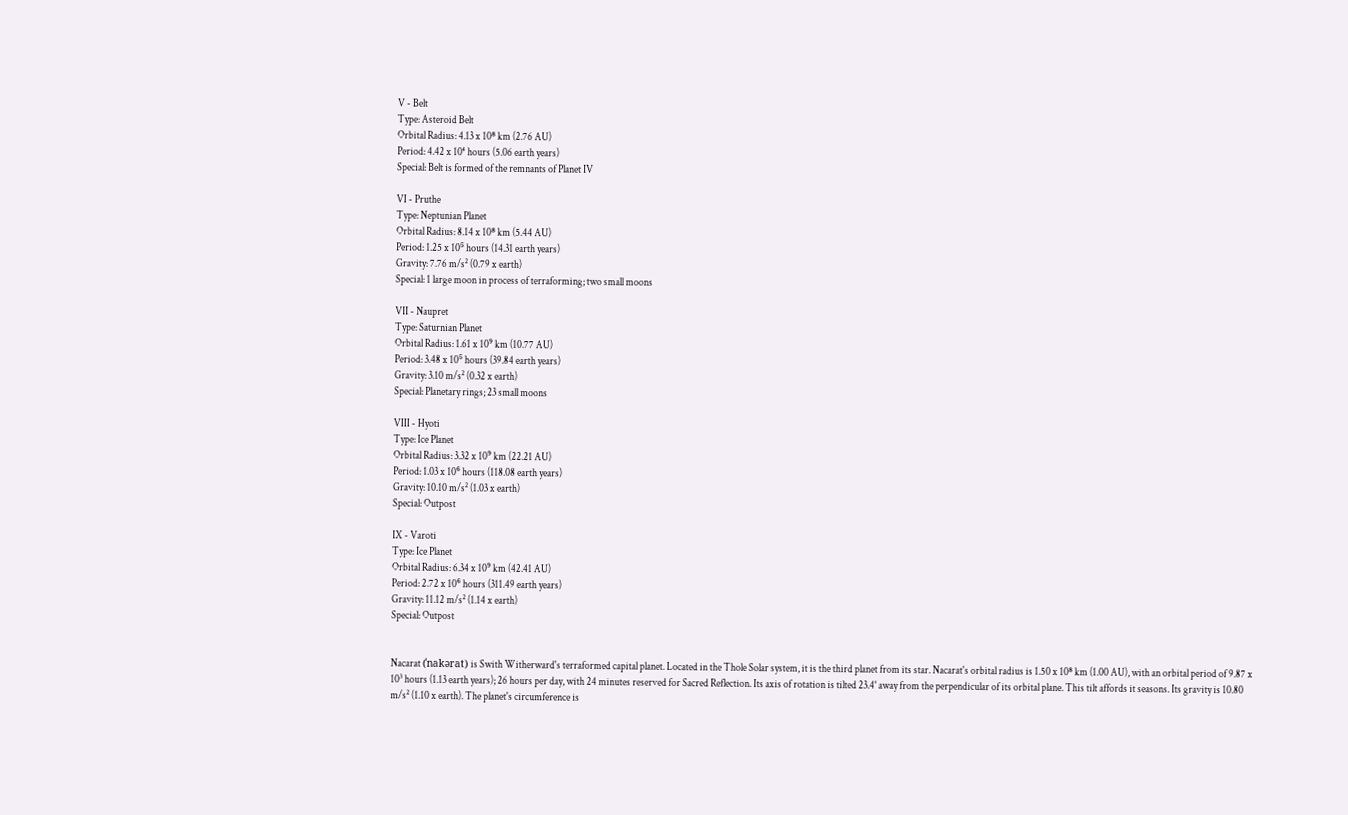V - Belt
Type: Asteroid Belt
Orbital Radius: 4.13 x 10⁸ km (2.76 AU)
Period: 4.42 x 10⁴ hours (5.06 earth years)
Special: Belt is formed of the remnants of Planet IV

VI - Pruthe
Type: Neptunian Planet
Orbital Radius: 8.14 x 10⁸ km (5.44 AU)
Period: 1.25 x 10⁵ hours (14.31 earth years)
Gravity: 7.76 m/s² (0.79 x earth)
Special: 1 large moon in process of terraforming; two small moons

VII - Naupret
Type: Saturnian Planet
Orbital Radius: 1.61 x 10⁹ km (10.77 AU)
Period: 3.48 x 10⁵ hours (39.84 earth years)
Gravity: 3.10 m/s² (0.32 x earth)
Special: Planetary rings; 23 small moons

VIII - Hyoti
Type: Ice Planet
Orbital Radius: 3.32 x 10⁹ km (22.21 AU)
Period: 1.03 x 10⁶ hours (118.08 earth years)
Gravity: 10.10 m/s² (1.03 x earth)
Special: Outpost

IX - Varoti
Type: Ice Planet
Orbital Radius: 6.34 x 10⁹ km (42.41 AU)
Period: 2.72 x 10⁶ hours (311.49 earth years)
Gravity: 11.12 m/s² (1.14 x earth)
Special: Outpost


Nacarat (ˈnakərat) is Swith Witherward's terraformed capital planet. Located in the Thole Solar system, it is the third planet from its star. Nacarat's orbital radius is 1.50 x 10⁸ km (1.00 AU), with an orbital period of 9.87 x 10³ hours (1.13 earth years); 26 hours per day, with 24 minutes reserved for Sacred Reflection. Its axis of rotation is tilted 23.4° away from the perpendicular of its orbital plane. This tilt affords it seasons. Its gravity is 10.80 m/s² (1.10 x earth). The planet's circumference is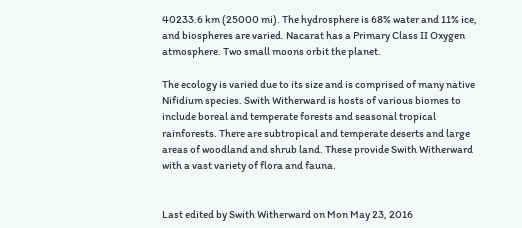40233.6 km (25000 mi). The hydrosphere is 68% water and 11% ice, and biospheres are varied. Nacarat has a Primary Class II Oxygen atmosphere. Two small moons orbit the planet.

The ecology is varied due to its size and is comprised of many native Nifidium species. Swith Witherward is hosts of various biomes to include boreal and temperate forests and seasonal tropical rainforests. There are subtropical and temperate deserts and large areas of woodland and shrub land. These provide Swith Witherward with a vast variety of flora and fauna.


Last edited by Swith Witherward on Mon May 23, 2016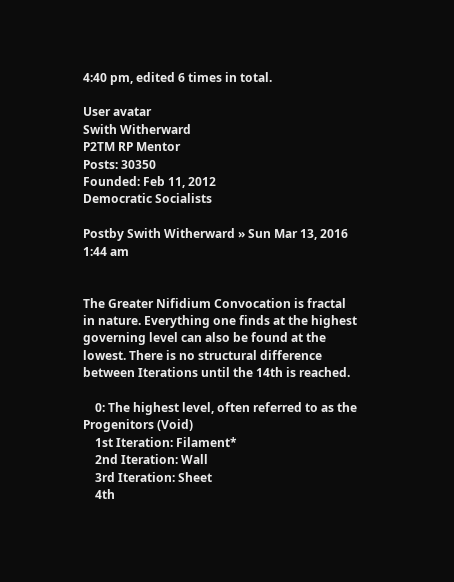4:40 pm, edited 6 times in total.

User avatar
Swith Witherward
P2TM RP Mentor
Posts: 30350
Founded: Feb 11, 2012
Democratic Socialists

Postby Swith Witherward » Sun Mar 13, 2016 1:44 am


The Greater Nifidium Convocation is fractal in nature. Everything one finds at the highest governing level can also be found at the lowest. There is no structural difference between Iterations until the 14th is reached.

    0: The highest level, often referred to as the Progenitors (Void)
    1st Iteration: Filament*
    2nd Iteration: Wall
    3rd Iteration: Sheet
    4th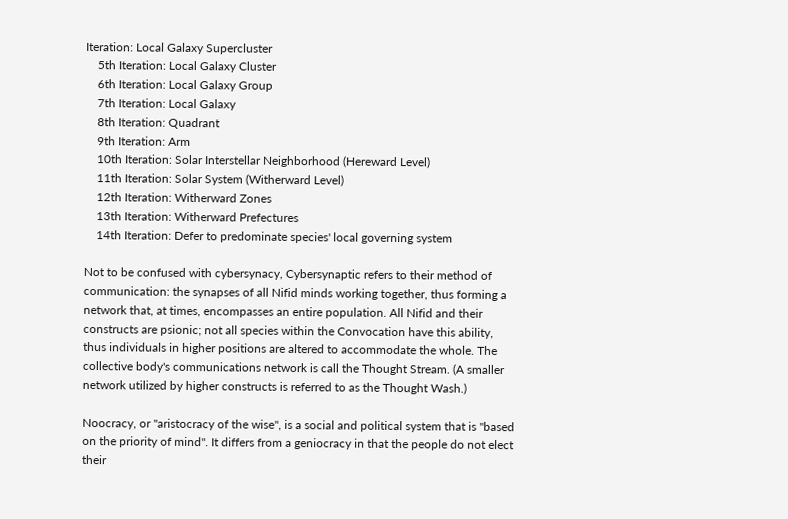Iteration: Local Galaxy Supercluster
    5th Iteration: Local Galaxy Cluster
    6th Iteration: Local Galaxy Group
    7th Iteration: Local Galaxy
    8th Iteration: Quadrant
    9th Iteration: Arm
    10th Iteration: Solar Interstellar Neighborhood (Hereward Level)
    11th Iteration: Solar System (Witherward Level)
    12th Iteration: Witherward Zones
    13th Iteration: Witherward Prefectures
    14th Iteration: Defer to predominate species' local governing system

Not to be confused with cybersynacy, Cybersynaptic refers to their method of communication: the synapses of all Nifid minds working together, thus forming a network that, at times, encompasses an entire population. All Nifid and their constructs are psionic; not all species within the Convocation have this ability, thus individuals in higher positions are altered to accommodate the whole. The collective body's communications network is call the Thought Stream. (A smaller network utilized by higher constructs is referred to as the Thought Wash.)

Noocracy, or "aristocracy of the wise", is a social and political system that is "based on the priority of mind". It differs from a geniocracy in that the people do not elect their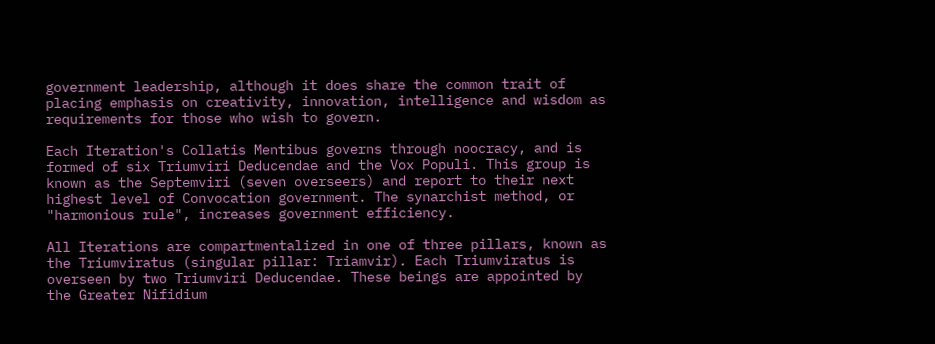government leadership, although it does share the common trait of placing emphasis on creativity, innovation, intelligence and wisdom as requirements for those who wish to govern.

Each Iteration's Collatis Mentibus governs through noocracy, and is formed of six Triumviri Deducendae and the Vox Populi. This group is known as the Septemviri (seven overseers) and report to their next highest level of Convocation government. The synarchist method, or "harmonious rule", increases government efficiency.

All Iterations are compartmentalized in one of three pillars, known as the Triumviratus (singular pillar: Triamvir). Each Triumviratus is overseen by two Triumviri Deducendae. These beings are appointed by the Greater Nifidium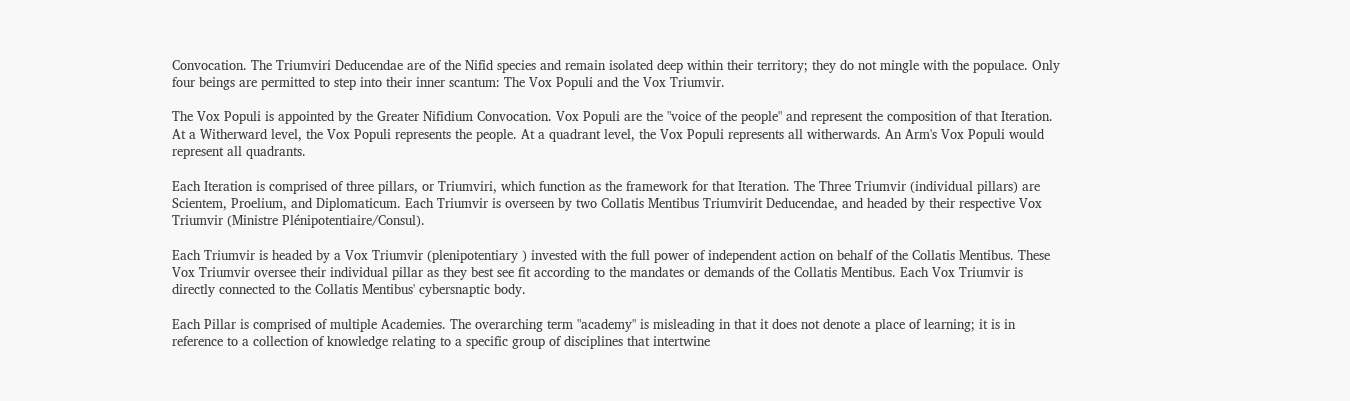Convocation. The Triumviri Deducendae are of the Nifid species and remain isolated deep within their territory; they do not mingle with the populace. Only four beings are permitted to step into their inner scantum: The Vox Populi and the Vox Triumvir.

The Vox Populi is appointed by the Greater Nifidium Convocation. Vox Populi are the "voice of the people" and represent the composition of that Iteration. At a Witherward level, the Vox Populi represents the people. At a quadrant level, the Vox Populi represents all witherwards. An Arm's Vox Populi would represent all quadrants.

Each Iteration is comprised of three pillars, or Triumviri, which function as the framework for that Iteration. The Three Triumvir (individual pillars) are Scientem, Proelium, and Diplomaticum. Each Triumvir is overseen by two Collatis Mentibus Triumvirit Deducendae, and headed by their respective Vox Triumvir (Ministre Plénipotentiaire/Consul).

Each Triumvir is headed by a Vox Triumvir (plenipotentiary ) invested with the full power of independent action on behalf of the Collatis Mentibus. These Vox Triumvir oversee their individual pillar as they best see fit according to the mandates or demands of the Collatis Mentibus. Each Vox Triumvir is directly connected to the Collatis Mentibus' cybersnaptic body.

Each Pillar is comprised of multiple Academies. The overarching term "academy" is misleading in that it does not denote a place of learning; it is in reference to a collection of knowledge relating to a specific group of disciplines that intertwine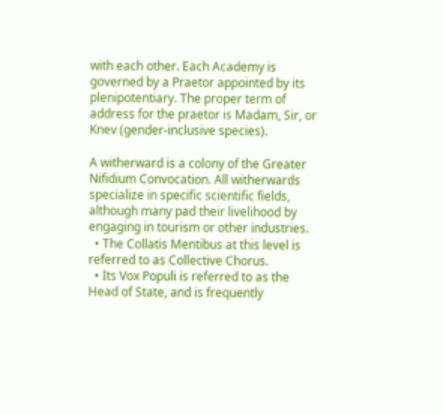with each other. Each Academy is governed by a Praetor appointed by its plenipotentiary. The proper term of address for the praetor is Madam, Sir, or Knev (gender-inclusive species).

A witherward is a colony of the Greater Nifidium Convocation. All witherwards specialize in specific scientific fields, although many pad their livelihood by engaging in tourism or other industries.
  • The Collatis Mentibus at this level is referred to as Collective Chorus.
  • Its Vox Populi is referred to as the Head of State, and is frequently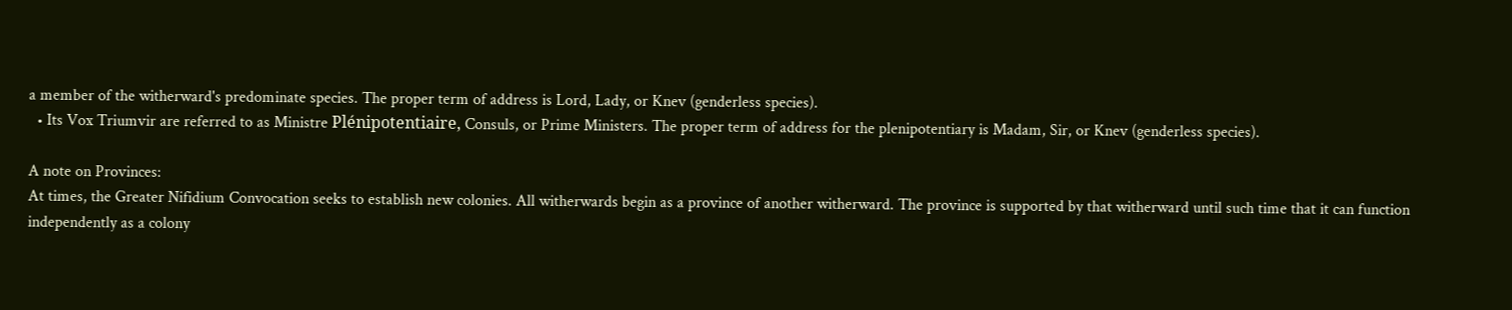a member of the witherward's predominate species. The proper term of address is Lord, Lady, or Knev (genderless species).
  • Its Vox Triumvir are referred to as Ministre Plénipotentiaire, Consuls, or Prime Ministers. The proper term of address for the plenipotentiary is Madam, Sir, or Knev (genderless species).

A note on Provinces:
At times, the Greater Nifidium Convocation seeks to establish new colonies. All witherwards begin as a province of another witherward. The province is supported by that witherward until such time that it can function independently as a colony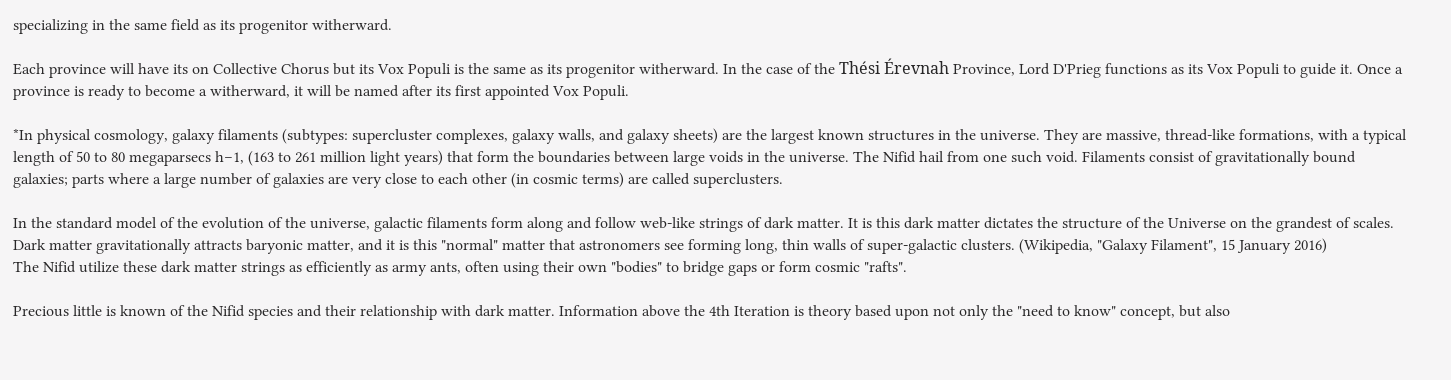specializing in the same field as its progenitor witherward.

Each province will have its on Collective Chorus but its Vox Populi is the same as its progenitor witherward. In the case of the Thési Érevnah Province, Lord D'Prieg functions as its Vox Populi to guide it. Once a province is ready to become a witherward, it will be named after its first appointed Vox Populi.

*In physical cosmology, galaxy filaments (subtypes: supercluster complexes, galaxy walls, and galaxy sheets) are the largest known structures in the universe. They are massive, thread-like formations, with a typical length of 50 to 80 megaparsecs h−1, (163 to 261 million light years) that form the boundaries between large voids in the universe. The Nifid hail from one such void. Filaments consist of gravitationally bound galaxies; parts where a large number of galaxies are very close to each other (in cosmic terms) are called superclusters.

In the standard model of the evolution of the universe, galactic filaments form along and follow web-like strings of dark matter. It is this dark matter dictates the structure of the Universe on the grandest of scales. Dark matter gravitationally attracts baryonic matter, and it is this "normal" matter that astronomers see forming long, thin walls of super-galactic clusters. (Wikipedia, "Galaxy Filament", 15 January 2016)
The Nifid utilize these dark matter strings as efficiently as army ants, often using their own "bodies" to bridge gaps or form cosmic "rafts".

Precious little is known of the Nifid species and their relationship with dark matter. Information above the 4th Iteration is theory based upon not only the "need to know" concept, but also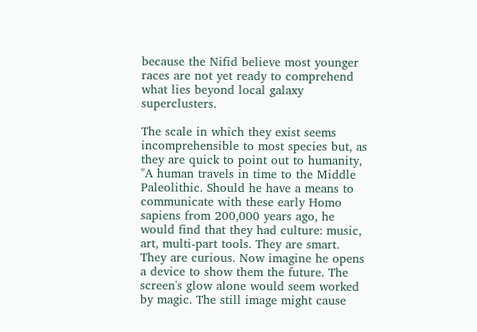because the Nifid believe most younger races are not yet ready to comprehend what lies beyond local galaxy superclusters.

The scale in which they exist seems incomprehensible to most species but, as they are quick to point out to humanity, "A human travels in time to the Middle Paleolithic. Should he have a means to communicate with these early Homo sapiens from 200,000 years ago, he would find that they had culture: music, art, multi-part tools. They are smart. They are curious. Now imagine he opens a device to show them the future. The screen's glow alone would seem worked by magic. The still image might cause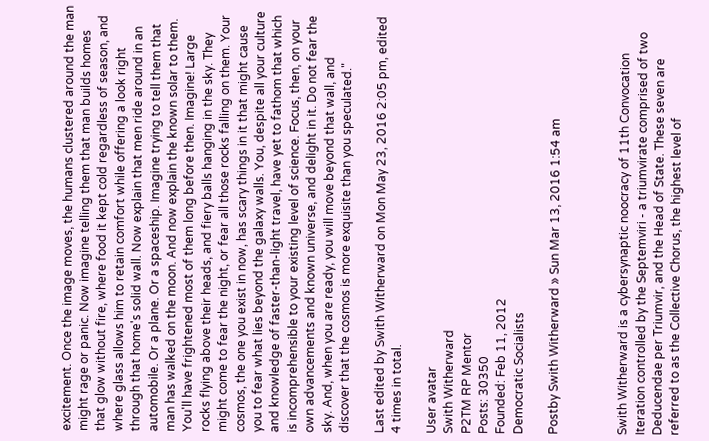excitement. Once the image moves, the humans clustered around the man might rage or panic. Now imagine telling them that man builds homes that glow without fire, where food it kept cold regardless of season, and where glass allows him to retain comfort while offering a look right through that home's solid wall. Now explain that men ride around in an automobile. Or a plane. Or a spaceship. Imagine trying to tell them that man has walked on the moon. And now explain the known solar to them. You'll have frightened most of them long before then. Imagine! Large rocks flying above their heads, and fiery balls hanging in the sky. They might come to fear the night, or fear all those rocks falling on them. Your cosmos, the one you exist in now, has scary things in it that might cause you to fear what lies beyond the galaxy walls. You, despite all your culture and knowledge of faster-than-light travel, have yet to fathom that which is incomprehensible to your existing level of science. Focus, then, on your own advancements and known universe, and delight in it. Do not fear the sky. And, when you are ready, you will move beyond that wall, and discover that the cosmos is more exquisite than you speculated."

Last edited by Swith Witherward on Mon May 23, 2016 2:05 pm, edited 4 times in total.

User avatar
Swith Witherward
P2TM RP Mentor
Posts: 30350
Founded: Feb 11, 2012
Democratic Socialists

Postby Swith Witherward » Sun Mar 13, 2016 1:54 am



Swith Witherward is a cybersynaptic noocracy of 11th Convocation Iteration controlled by the Septemviri - a triumvirate comprised of two Deducendae per Triumvir, and the Head of State. These seven are referred to as the Collective Chorus, the highest level of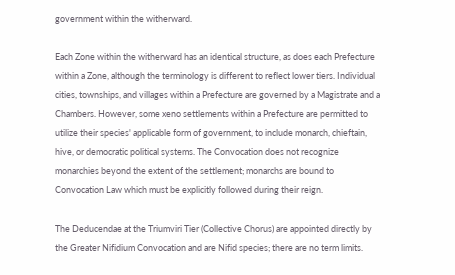government within the witherward.

Each Zone within the witherward has an identical structure, as does each Prefecture within a Zone, although the terminology is different to reflect lower tiers. Individual cities, townships, and villages within a Prefecture are governed by a Magistrate and a Chambers. However, some xeno settlements within a Prefecture are permitted to utilize their species' applicable form of government, to include monarch, chieftain, hive, or democratic political systems. The Convocation does not recognize monarchies beyond the extent of the settlement; monarchs are bound to Convocation Law which must be explicitly followed during their reign.

The Deducendae at the Triumviri Tier (Collective Chorus) are appointed directly by the Greater Nifidium Convocation and are Nifid species; there are no term limits.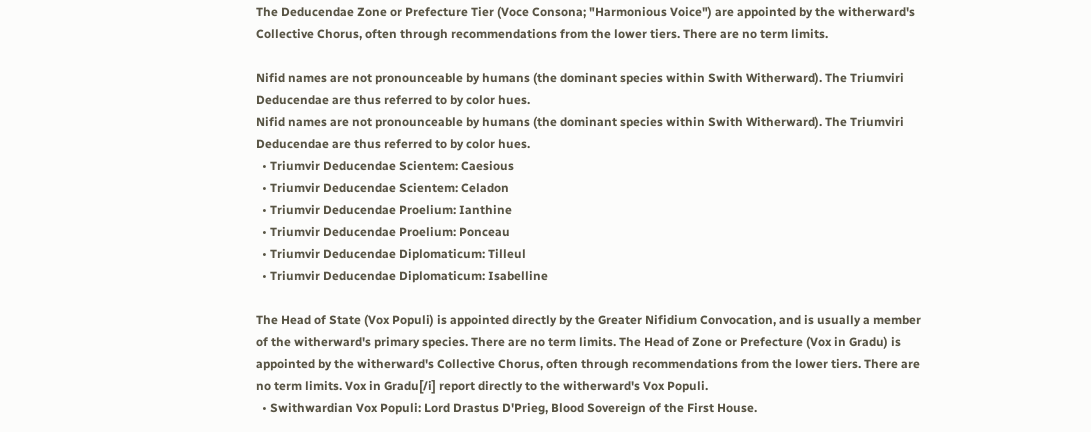The Deducendae Zone or Prefecture Tier (Voce Consona; "Harmonious Voice") are appointed by the witherward's Collective Chorus, often through recommendations from the lower tiers. There are no term limits.

Nifid names are not pronounceable by humans (the dominant species within Swith Witherward). The Triumviri Deducendae are thus referred to by color hues.
Nifid names are not pronounceable by humans (the dominant species within Swith Witherward). The Triumviri Deducendae are thus referred to by color hues.
  • Triumvir Deducendae Scientem: Caesious
  • Triumvir Deducendae Scientem: Celadon
  • Triumvir Deducendae Proelium: Ianthine
  • Triumvir Deducendae Proelium: Ponceau
  • Triumvir Deducendae Diplomaticum: Tilleul
  • Triumvir Deducendae Diplomaticum: Isabelline

The Head of State (Vox Populi) is appointed directly by the Greater Nifidium Convocation, and is usually a member of the witherward's primary species. There are no term limits. The Head of Zone or Prefecture (Vox in Gradu) is appointed by the witherward's Collective Chorus, often through recommendations from the lower tiers. There are no term limits. Vox in Gradu[/i] report directly to the witherward's Vox Populi.
  • Swithwardian Vox Populi: Lord Drastus D'Prieg, Blood Sovereign of the First House.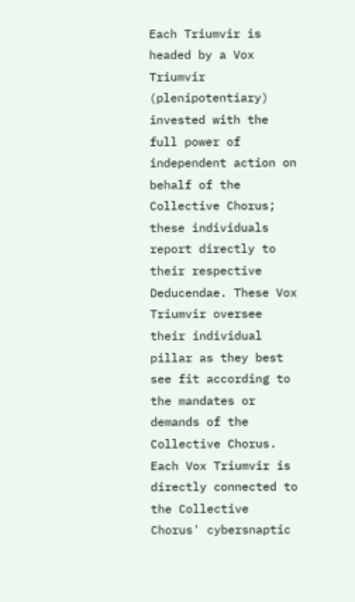Each Triumvir is headed by a Vox Triumvir (plenipotentiary) invested with the full power of independent action on behalf of the Collective Chorus; these individuals report directly to their respective Deducendae. These Vox Triumvir oversee their individual pillar as they best see fit according to the mandates or demands of the Collective Chorus. Each Vox Triumvir is directly connected to the Collective Chorus' cybersnaptic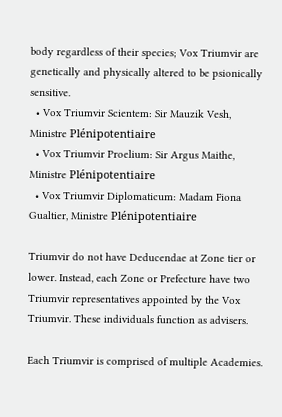body regardless of their species; Vox Triumvir are genetically and physically altered to be psionically sensitive.
  • Vox Triumvir Scientem: Sir Mauzik Vesh, Ministre Plénipotentiaire
  • Vox Triumvir Proelium: Sir Argus Maithe, Ministre Plénipotentiaire
  • Vox Triumvir Diplomaticum: Madam Fiona Gualtier, Ministre Plénipotentiaire

Triumvir do not have Deducendae at Zone tier or lower. Instead, each Zone or Prefecture have two Triumvir representatives appointed by the Vox Triumvir. These individuals function as advisers.

Each Triumvir is comprised of multiple Academies.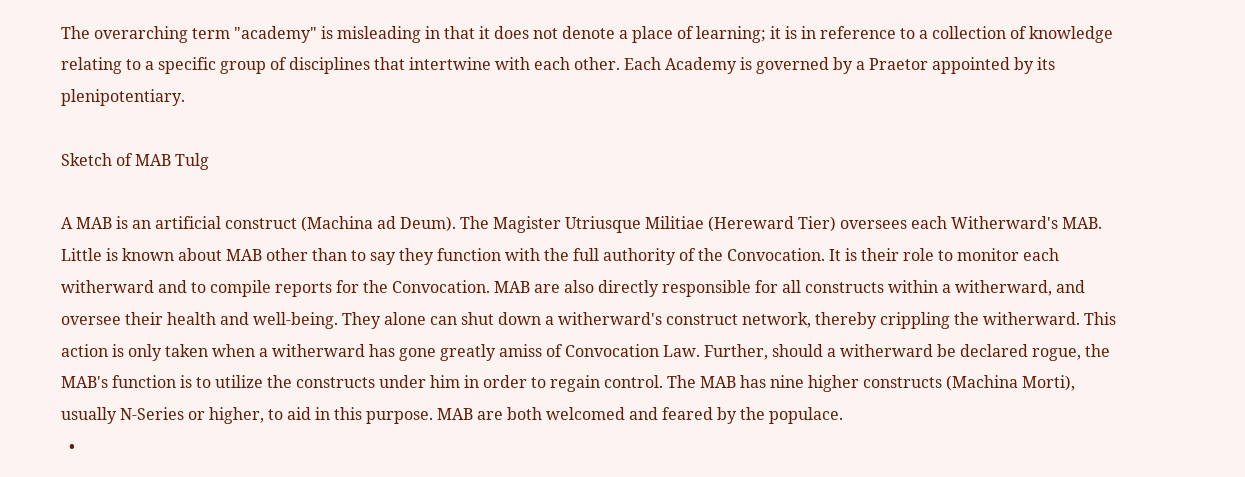The overarching term "academy" is misleading in that it does not denote a place of learning; it is in reference to a collection of knowledge relating to a specific group of disciplines that intertwine with each other. Each Academy is governed by a Praetor appointed by its plenipotentiary.

Sketch of MAB Tulg

A MAB is an artificial construct (Machina ad Deum). The Magister Utriusque Militiae (Hereward Tier) oversees each Witherward's MAB. Little is known about MAB other than to say they function with the full authority of the Convocation. It is their role to monitor each witherward and to compile reports for the Convocation. MAB are also directly responsible for all constructs within a witherward, and oversee their health and well-being. They alone can shut down a witherward's construct network, thereby crippling the witherward. This action is only taken when a witherward has gone greatly amiss of Convocation Law. Further, should a witherward be declared rogue, the MAB's function is to utilize the constructs under him in order to regain control. The MAB has nine higher constructs (Machina Morti), usually N-Series or higher, to aid in this purpose. MAB are both welcomed and feared by the populace.
  •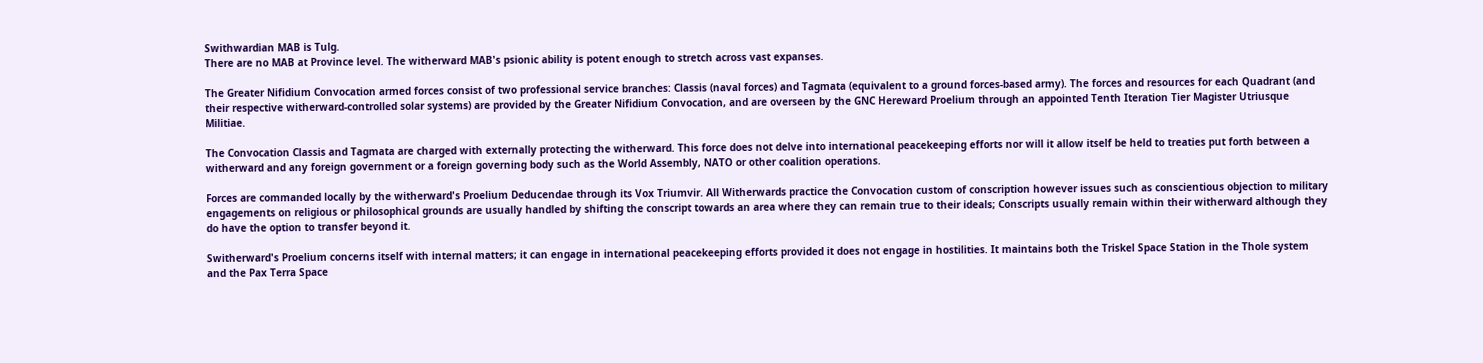Swithwardian MAB is Tulg.
There are no MAB at Province level. The witherward MAB's psionic ability is potent enough to stretch across vast expanses.

The Greater Nifidium Convocation armed forces consist of two professional service branches: Classis (naval forces) and Tagmata (equivalent to a ground forces-based army). The forces and resources for each Quadrant (and their respective witherward-controlled solar systems) are provided by the Greater Nifidium Convocation, and are overseen by the GNC Hereward Proelium through an appointed Tenth Iteration Tier Magister Utriusque Militiae.

The Convocation Classis and Tagmata are charged with externally protecting the witherward. This force does not delve into international peacekeeping efforts nor will it allow itself be held to treaties put forth between a witherward and any foreign government or a foreign governing body such as the World Assembly, NATO or other coalition operations.

Forces are commanded locally by the witherward's Proelium Deducendae through its Vox Triumvir. All Witherwards practice the Convocation custom of conscription however issues such as conscientious objection to military engagements on religious or philosophical grounds are usually handled by shifting the conscript towards an area where they can remain true to their ideals; Conscripts usually remain within their witherward although they do have the option to transfer beyond it.

Switherward's Proelium concerns itself with internal matters; it can engage in international peacekeeping efforts provided it does not engage in hostilities. It maintains both the Triskel Space Station in the Thole system and the Pax Terra Space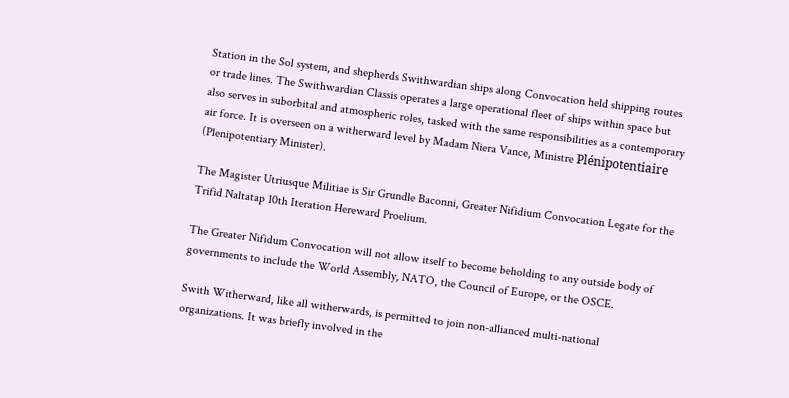Station in the Sol system, and shepherds Swithwardian ships along Convocation held shipping routes or trade lines. The Swithwardian Classis operates a large operational fleet of ships within space but also serves in suborbital and atmospheric roles, tasked with the same responsibilities as a contemporary air force. It is overseen on a witherward level by Madam Niera Vance, Ministre Plénipotentiaire (Plenipotentiary Minister).

The Magister Utriusque Militiae is Sir Grundle Baconni, Greater Nifidium Convocation Legate for the Trifid Naltatap 10th Iteration Hereward Proelium.

The Greater Nifidum Convocation will not allow itself to become beholding to any outside body of governments to include the World Assembly, NATO, the Council of Europe, or the OSCE.

Swith Witherward, like all witherwards, is permitted to join non-allianced multi-national organizations. It was briefly involved in the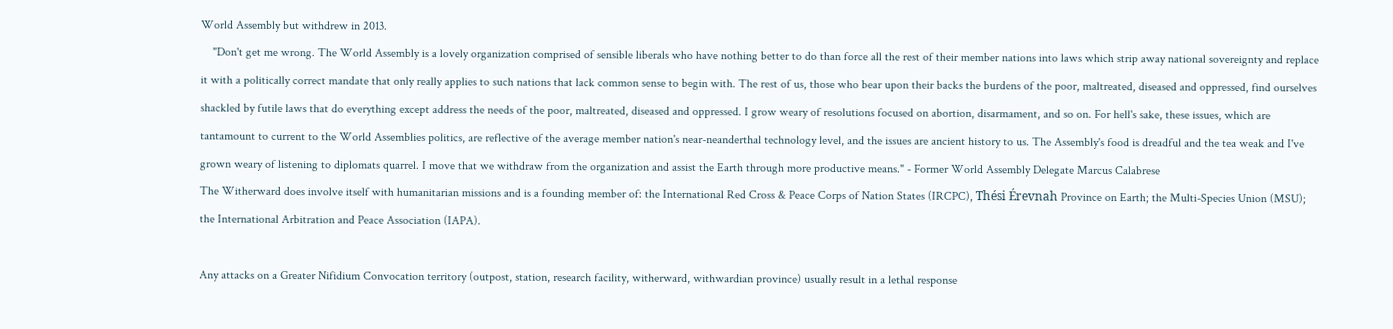World Assembly but withdrew in 2013.
    "Don't get me wrong. The World Assembly is a lovely organization comprised of sensible liberals who have nothing better to do than force all the rest of their member nations into laws which strip away national sovereignty and replace it with a politically correct mandate that only really applies to such nations that lack common sense to begin with. The rest of us, those who bear upon their backs the burdens of the poor, maltreated, diseased and oppressed, find ourselves shackled by futile laws that do everything except address the needs of the poor, maltreated, diseased and oppressed. I grow weary of resolutions focused on abortion, disarmament, and so on. For hell's sake, these issues, which are tantamount to current to the World Assemblies politics, are reflective of the average member nation's near-neanderthal technology level, and the issues are ancient history to us. The Assembly's food is dreadful and the tea weak and I've grown weary of listening to diplomats quarrel. I move that we withdraw from the organization and assist the Earth through more productive means." - Former World Assembly Delegate Marcus Calabrese
The Witherward does involve itself with humanitarian missions and is a founding member of: the International Red Cross & Peace Corps of Nation States (IRCPC), Thési Érevnah Province on Earth; the Multi-Species Union (MSU); the International Arbitration and Peace Association (IAPA).

Any attacks on a Greater Nifidium Convocation territory (outpost, station, research facility, witherward, withwardian province) usually result in a lethal response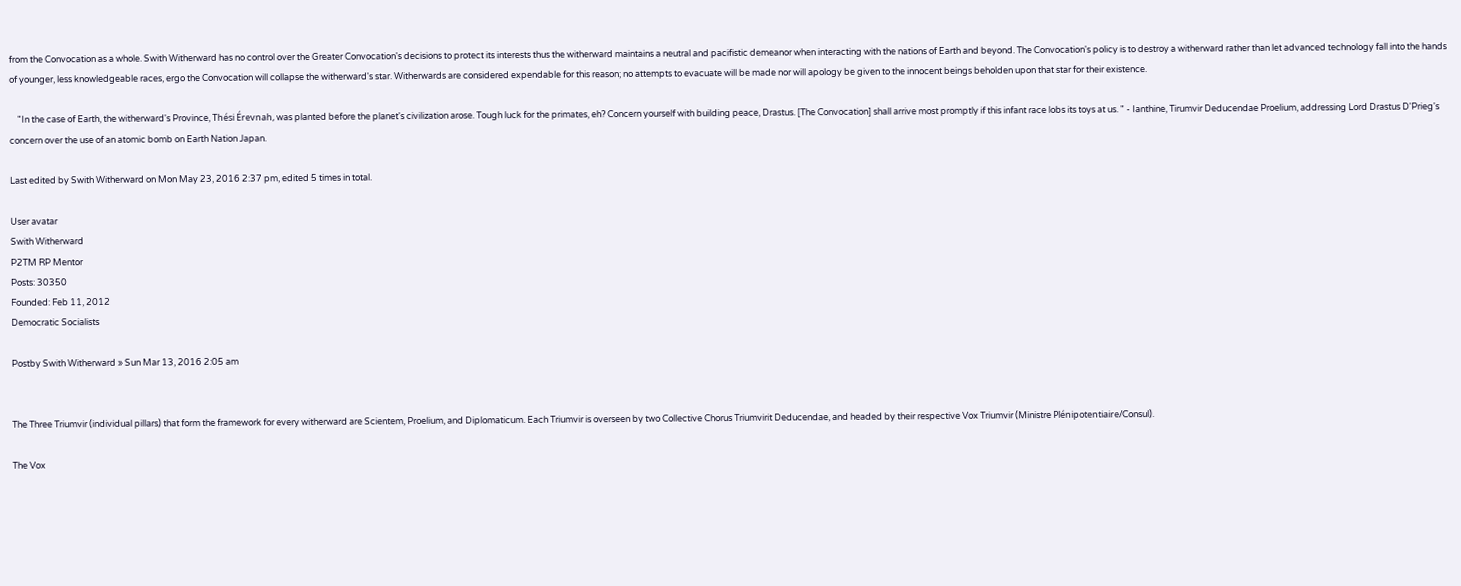from the Convocation as a whole. Swith Witherward has no control over the Greater Convocation's decisions to protect its interests thus the witherward maintains a neutral and pacifistic demeanor when interacting with the nations of Earth and beyond. The Convocation's policy is to destroy a witherward rather than let advanced technology fall into the hands of younger, less knowledgeable races, ergo the Convocation will collapse the witherward's star. Witherwards are considered expendable for this reason; no attempts to evacuate will be made nor will apology be given to the innocent beings beholden upon that star for their existence.

    "In the case of Earth, the witherward's Province, Thési Érevnah, was planted before the planet's civilization arose. Tough luck for the primates, eh? Concern yourself with building peace, Drastus. [The Convocation] shall arrive most promptly if this infant race lobs its toys at us. " - Ianthine, Tirumvir Deducendae Proelium, addressing Lord Drastus D'Prieg's concern over the use of an atomic bomb on Earth Nation Japan.

Last edited by Swith Witherward on Mon May 23, 2016 2:37 pm, edited 5 times in total.

User avatar
Swith Witherward
P2TM RP Mentor
Posts: 30350
Founded: Feb 11, 2012
Democratic Socialists

Postby Swith Witherward » Sun Mar 13, 2016 2:05 am


The Three Triumvir (individual pillars) that form the framework for every witherward are Scientem, Proelium, and Diplomaticum. Each Triumvir is overseen by two Collective Chorus Triumvirit Deducendae, and headed by their respective Vox Triumvir (Ministre Plénipotentiaire/Consul).

The Vox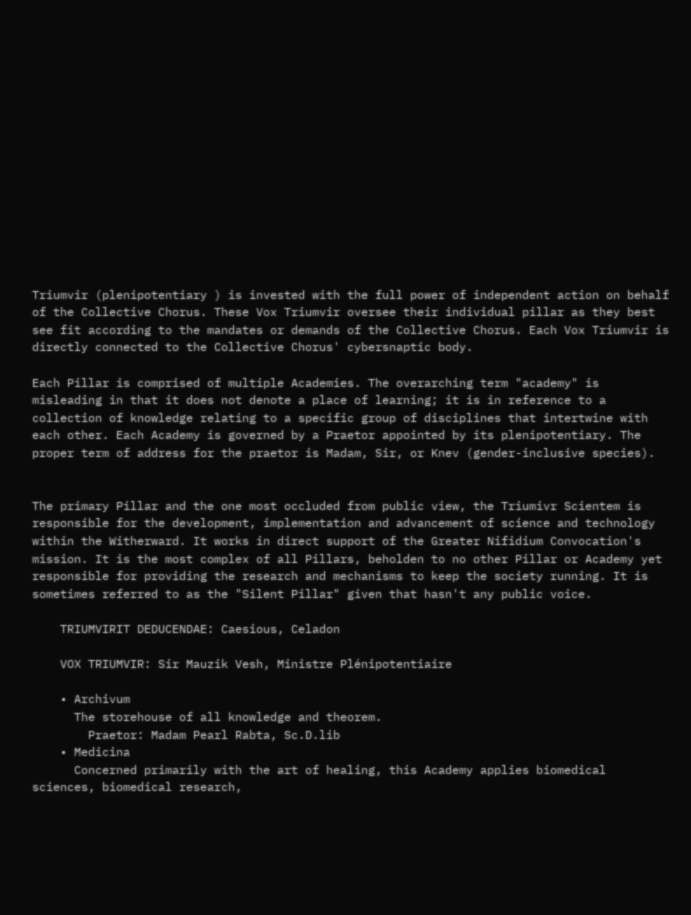Triumvir (plenipotentiary ) is invested with the full power of independent action on behalf of the Collective Chorus. These Vox Triumvir oversee their individual pillar as they best see fit according to the mandates or demands of the Collective Chorus. Each Vox Triumvir is directly connected to the Collective Chorus' cybersnaptic body.

Each Pillar is comprised of multiple Academies. The overarching term "academy" is misleading in that it does not denote a place of learning; it is in reference to a collection of knowledge relating to a specific group of disciplines that intertwine with each other. Each Academy is governed by a Praetor appointed by its plenipotentiary. The proper term of address for the praetor is Madam, Sir, or Knev (gender-inclusive species).


The primary Pillar and the one most occluded from public view, the Triumivr Scientem is responsible for the development, implementation and advancement of science and technology within the Witherward. It works in direct support of the Greater Nifidium Convocation's mission. It is the most complex of all Pillars, beholden to no other Pillar or Academy yet responsible for providing the research and mechanisms to keep the society running. It is sometimes referred to as the "Silent Pillar" given that hasn't any public voice.

    TRIUMVIRIT DEDUCENDAE: Caesious, Celadon

    VOX TRIUMVIR: Sir Mauzik Vesh, Ministre Plénipotentiaire

    • Archivum
      The storehouse of all knowledge and theorem.
        Praetor: Madam Pearl Rabta, Sc.D.lib
    • Medicina
      Concerned primarily with the art of healing, this Academy applies biomedical sciences, biomedical research,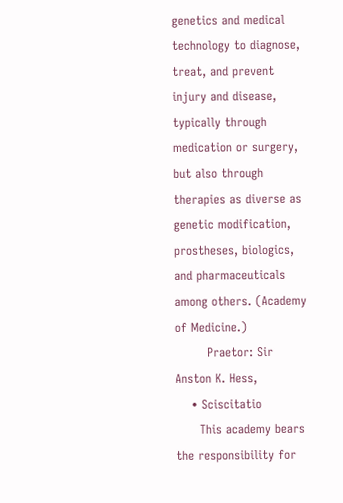genetics and medical technology to diagnose, treat, and prevent injury and disease, typically through medication or surgery, but also through therapies as diverse as genetic modification, prostheses, biologics, and pharmaceuticals among others. (Academy of Medicine.)
        Praetor: Sir Anston K. Hess,
    • Sciscitatio
      This academy bears the responsibility for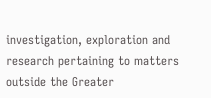investigation, exploration and research pertaining to matters outside the Greater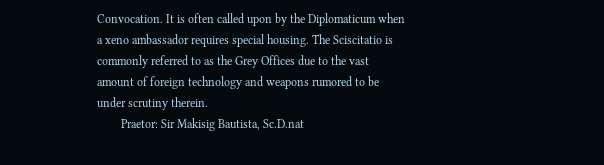Convocation. It is often called upon by the Diplomaticum when a xeno ambassador requires special housing. The Sciscitatio is commonly referred to as the Grey Offices due to the vast amount of foreign technology and weapons rumored to be under scrutiny therein.
        Praetor: Sir Makisig Bautista, Sc.D.nat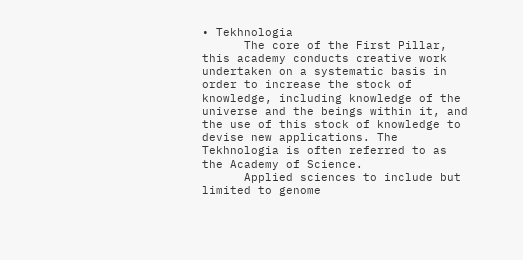• Tekhnologia
      The core of the First Pillar, this academy conducts creative work undertaken on a systematic basis in order to increase the stock of knowledge, including knowledge of the universe and the beings within it, and the use of this stock of knowledge to devise new applications. The Tekhnologia is often referred to as the Academy of Science.
      Applied sciences to include but limited to genome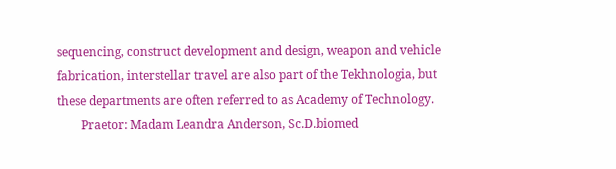sequencing, construct development and design, weapon and vehicle fabrication, interstellar travel are also part of the Tekhnologia, but these departments are often referred to as Academy of Technology.
        Praetor: Madam Leandra Anderson, Sc.D.biomed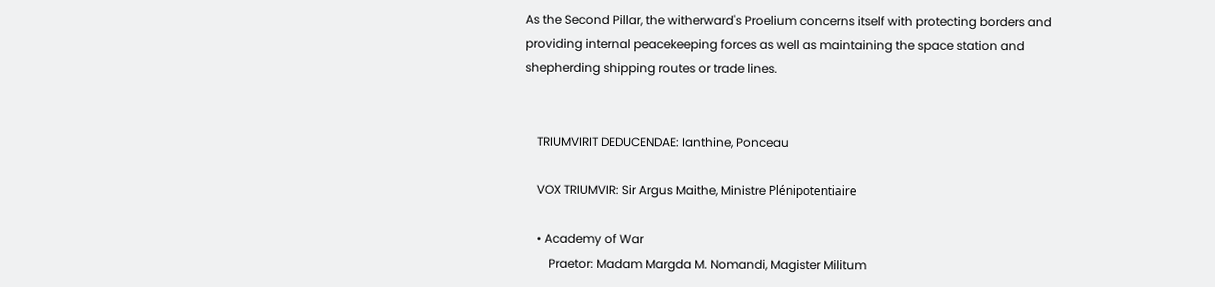As the Second Pillar, the witherward's Proelium concerns itself with protecting borders and providing internal peacekeeping forces as well as maintaining the space station and shepherding shipping routes or trade lines.


    TRIUMVIRIT DEDUCENDAE: Ianthine, Ponceau

    VOX TRIUMVIR: Sir Argus Maithe, Ministre Plénipotentiaire

    • Academy of War
        Praetor: Madam Margda M. Nomandi, Magister Militum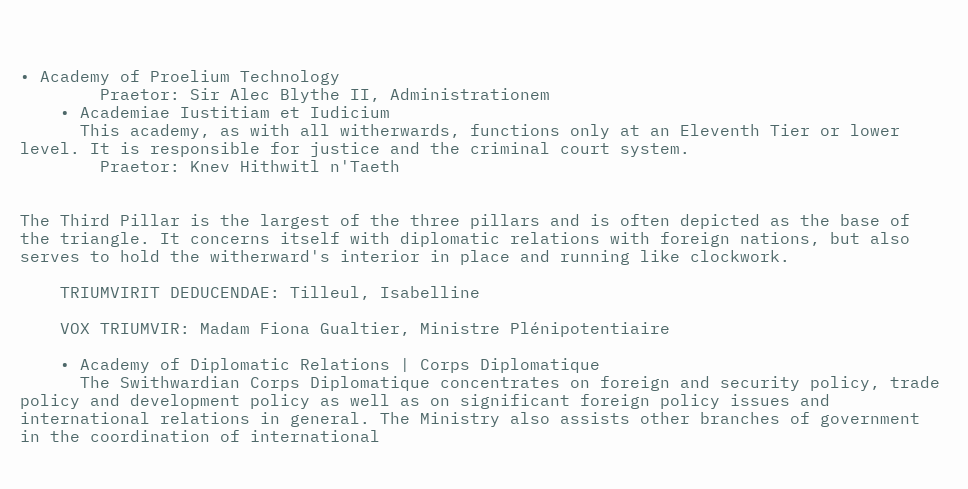• Academy of Proelium Technology
        Praetor: Sir Alec Blythe II, Administrationem
    • Academiae Iustitiam et Iudicium
      This academy, as with all witherwards, functions only at an Eleventh Tier or lower level. It is responsible for justice and the criminal court system.
        Praetor: Knev Hithwitl n'Taeth


The Third Pillar is the largest of the three pillars and is often depicted as the base of the triangle. It concerns itself with diplomatic relations with foreign nations, but also serves to hold the witherward's interior in place and running like clockwork.

    TRIUMVIRIT DEDUCENDAE: Tilleul, Isabelline

    VOX TRIUMVIR: Madam Fiona Gualtier, Ministre Plénipotentiaire

    • Academy of Diplomatic Relations | Corps Diplomatique
      The Swithwardian Corps Diplomatique concentrates on foreign and security policy, trade policy and development policy as well as on significant foreign policy issues and international relations in general. The Ministry also assists other branches of government in the coordination of international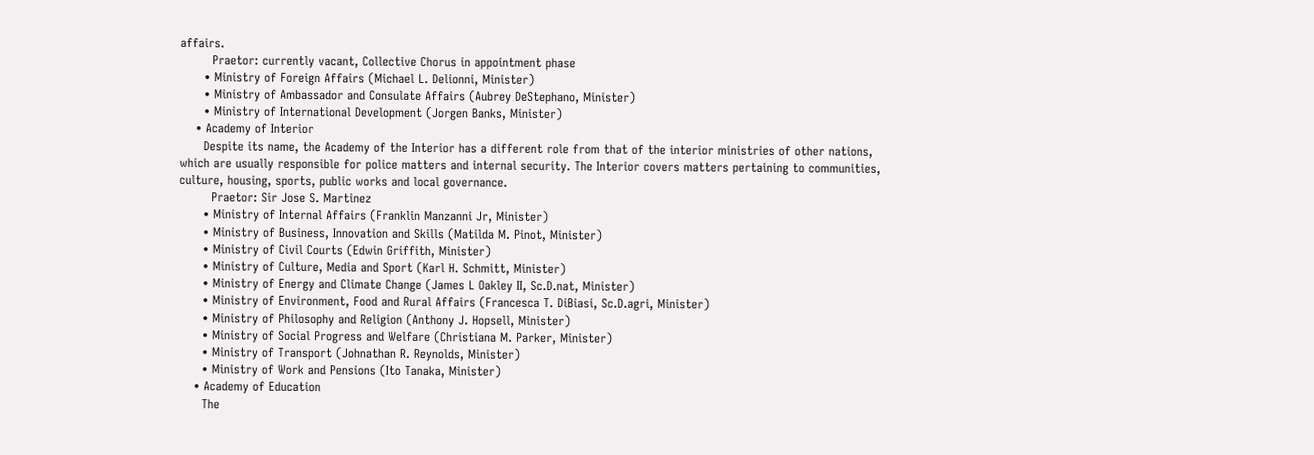affairs.
        Praetor: currently vacant, Collective Chorus in appointment phase
      • Ministry of Foreign Affairs (Michael L. Delionni, Minister)
      • Ministry of Ambassador and Consulate Affairs (Aubrey DeStephano, Minister)
      • Ministry of International Development (Jorgen Banks, Minister)
    • Academy of Interior
      Despite its name, the Academy of the Interior has a different role from that of the interior ministries of other nations, which are usually responsible for police matters and internal security. The Interior covers matters pertaining to communities, culture, housing, sports, public works and local governance.
        Praetor: Sir Jose S. Martinez
      • Ministry of Internal Affairs (Franklin Manzanni Jr, Minister)
      • Ministry of Business, Innovation and Skills (Matilda M. Pinot, Minister)
      • Ministry of Civil Courts (Edwin Griffith, Minister)
      • Ministry of Culture, Media and Sport (Karl H. Schmitt, Minister)
      • Ministry of Energy and Climate Change (James L Oakley II, Sc.D.nat, Minister)
      • Ministry of Environment, Food and Rural Affairs (Francesca T. DiBiasi, Sc.D.agri, Minister)
      • Ministry of Philosophy and Religion (Anthony J. Hopsell, Minister)
      • Ministry of Social Progress and Welfare (Christiana M. Parker, Minister)
      • Ministry of Transport (Johnathan R. Reynolds, Minister)
      • Ministry of Work and Pensions (Ito Tanaka, Minister)
    • Academy of Education
      The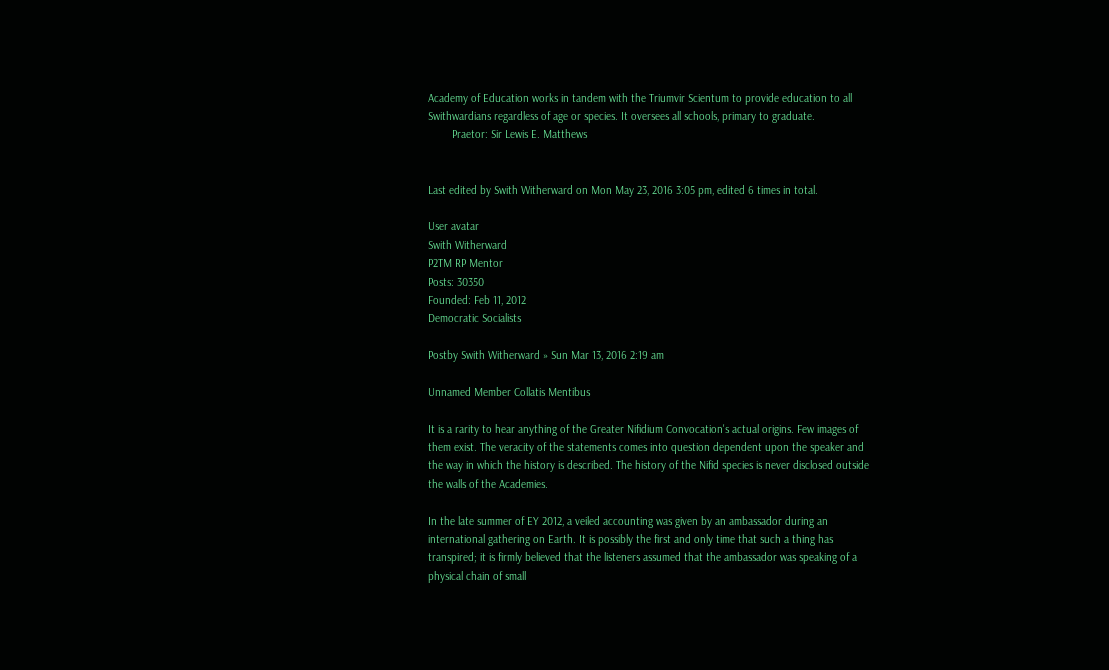Academy of Education works in tandem with the Triumvir Scientum to provide education to all Swithwardians regardless of age or species. It oversees all schools, primary to graduate.
        Praetor: Sir Lewis E. Matthews


Last edited by Swith Witherward on Mon May 23, 2016 3:05 pm, edited 6 times in total.

User avatar
Swith Witherward
P2TM RP Mentor
Posts: 30350
Founded: Feb 11, 2012
Democratic Socialists

Postby Swith Witherward » Sun Mar 13, 2016 2:19 am

Unnamed Member Collatis Mentibus

It is a rarity to hear anything of the Greater Nifidium Convocation's actual origins. Few images of them exist. The veracity of the statements comes into question dependent upon the speaker and the way in which the history is described. The history of the Nifid species is never disclosed outside the walls of the Academies.

In the late summer of EY 2012, a veiled accounting was given by an ambassador during an international gathering on Earth. It is possibly the first and only time that such a thing has transpired; it is firmly believed that the listeners assumed that the ambassador was speaking of a physical chain of small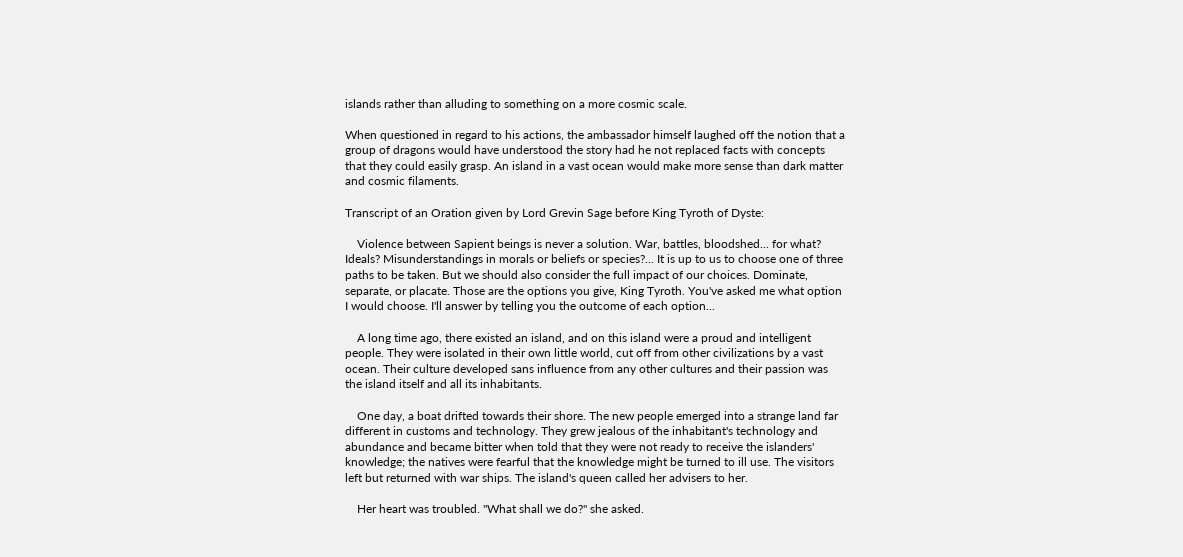islands rather than alluding to something on a more cosmic scale.

When questioned in regard to his actions, the ambassador himself laughed off the notion that a group of dragons would have understood the story had he not replaced facts with concepts that they could easily grasp. An island in a vast ocean would make more sense than dark matter and cosmic filaments.

Transcript of an Oration given by Lord Grevin Sage before King Tyroth of Dyste:

    Violence between Sapient beings is never a solution. War, battles, bloodshed... for what? Ideals? Misunderstandings in morals or beliefs or species?... It is up to us to choose one of three paths to be taken. But we should also consider the full impact of our choices. Dominate, separate, or placate. Those are the options you give, King Tyroth. You've asked me what option I would choose. I'll answer by telling you the outcome of each option...

    A long time ago, there existed an island, and on this island were a proud and intelligent people. They were isolated in their own little world, cut off from other civilizations by a vast ocean. Their culture developed sans influence from any other cultures and their passion was the island itself and all its inhabitants.

    One day, a boat drifted towards their shore. The new people emerged into a strange land far different in customs and technology. They grew jealous of the inhabitant's technology and abundance and became bitter when told that they were not ready to receive the islanders' knowledge; the natives were fearful that the knowledge might be turned to ill use. The visitors left but returned with war ships. The island's queen called her advisers to her.

    Her heart was troubled. "What shall we do?" she asked.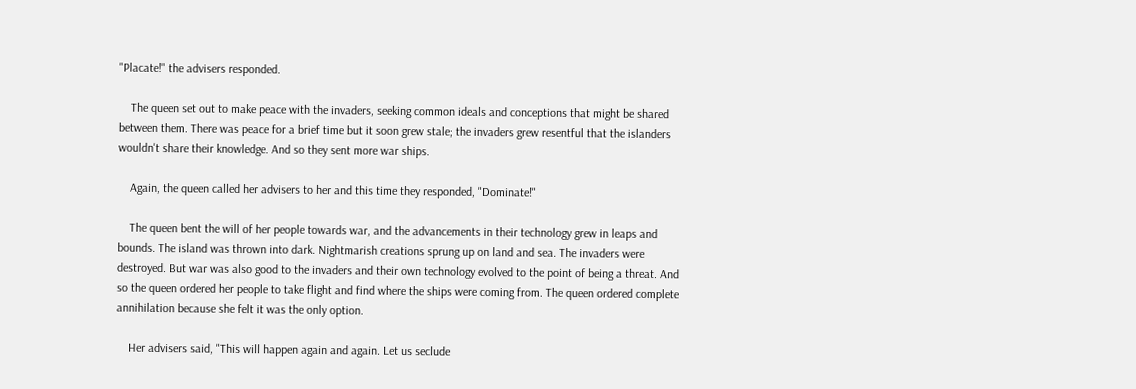"Placate!" the advisers responded.

    The queen set out to make peace with the invaders, seeking common ideals and conceptions that might be shared between them. There was peace for a brief time but it soon grew stale; the invaders grew resentful that the islanders wouldn't share their knowledge. And so they sent more war ships.

    Again, the queen called her advisers to her and this time they responded, "Dominate!"

    The queen bent the will of her people towards war, and the advancements in their technology grew in leaps and bounds. The island was thrown into dark. Nightmarish creations sprung up on land and sea. The invaders were destroyed. But war was also good to the invaders and their own technology evolved to the point of being a threat. And so the queen ordered her people to take flight and find where the ships were coming from. The queen ordered complete annihilation because she felt it was the only option.

    Her advisers said, "This will happen again and again. Let us seclude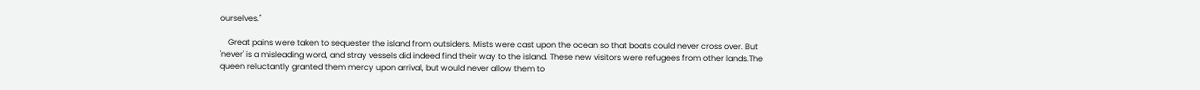ourselves."

    Great pains were taken to sequester the island from outsiders. Mists were cast upon the ocean so that boats could never cross over. But 'never' is a misleading word, and stray vessels did indeed find their way to the island. These new visitors were refugees from other lands.The queen reluctantly granted them mercy upon arrival, but would never allow them to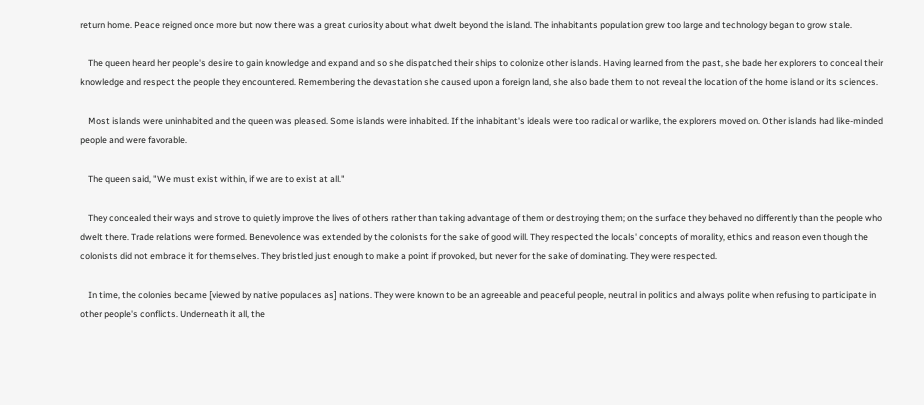return home. Peace reigned once more but now there was a great curiosity about what dwelt beyond the island. The inhabitants population grew too large and technology began to grow stale.

    The queen heard her people's desire to gain knowledge and expand and so she dispatched their ships to colonize other islands. Having learned from the past, she bade her explorers to conceal their knowledge and respect the people they encountered. Remembering the devastation she caused upon a foreign land, she also bade them to not reveal the location of the home island or its sciences.

    Most islands were uninhabited and the queen was pleased. Some islands were inhabited. If the inhabitant's ideals were too radical or warlike, the explorers moved on. Other islands had like-minded people and were favorable.

    The queen said, "We must exist within, if we are to exist at all."

    They concealed their ways and strove to quietly improve the lives of others rather than taking advantage of them or destroying them; on the surface they behaved no differently than the people who dwelt there. Trade relations were formed. Benevolence was extended by the colonists for the sake of good will. They respected the locals' concepts of morality, ethics and reason even though the colonists did not embrace it for themselves. They bristled just enough to make a point if provoked, but never for the sake of dominating. They were respected.

    In time, the colonies became [viewed by native populaces as] nations. They were known to be an agreeable and peaceful people, neutral in politics and always polite when refusing to participate in other people's conflicts. Underneath it all, the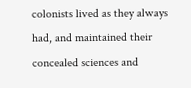colonists lived as they always had, and maintained their concealed sciences and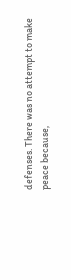defenses. There was no attempt to make peace because,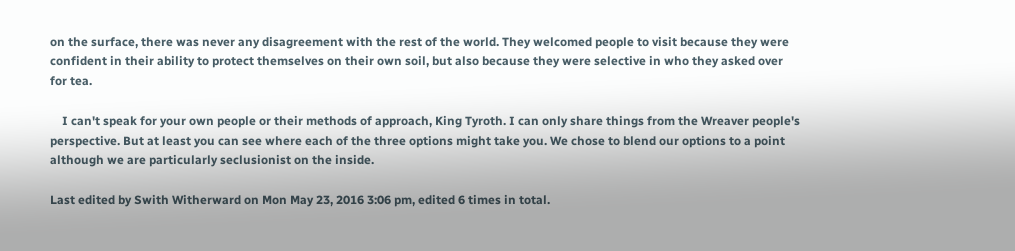on the surface, there was never any disagreement with the rest of the world. They welcomed people to visit because they were confident in their ability to protect themselves on their own soil, but also because they were selective in who they asked over for tea.

    I can't speak for your own people or their methods of approach, King Tyroth. I can only share things from the Wreaver people's perspective. But at least you can see where each of the three options might take you. We chose to blend our options to a point although we are particularly seclusionist on the inside.

Last edited by Swith Witherward on Mon May 23, 2016 3:06 pm, edited 6 times in total.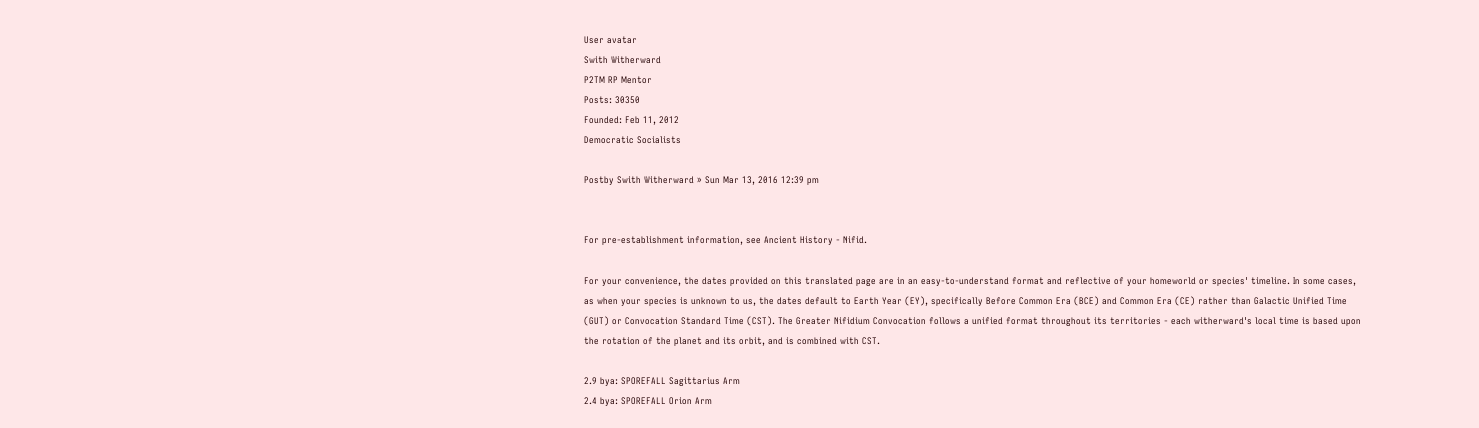User avatar
Swith Witherward
P2TM RP Mentor
Posts: 30350
Founded: Feb 11, 2012
Democratic Socialists

Postby Swith Witherward » Sun Mar 13, 2016 12:39 pm


For pre-establishment information, see Ancient History - Nifid.

For your convenience, the dates provided on this translated page are in an easy-to-understand format and reflective of your homeworld or species' timeline. In some cases, as when your species is unknown to us, the dates default to Earth Year (EY), specifically Before Common Era (BCE) and Common Era (CE) rather than Galactic Unified Time (GUT) or Convocation Standard Time (CST). The Greater Nifidium Convocation follows a unified format throughout its territories - each witherward's local time is based upon the rotation of the planet and its orbit, and is combined with CST.

2.9 bya: SPOREFALL Sagittarius Arm
2.4 bya: SPOREFALL Orion Arm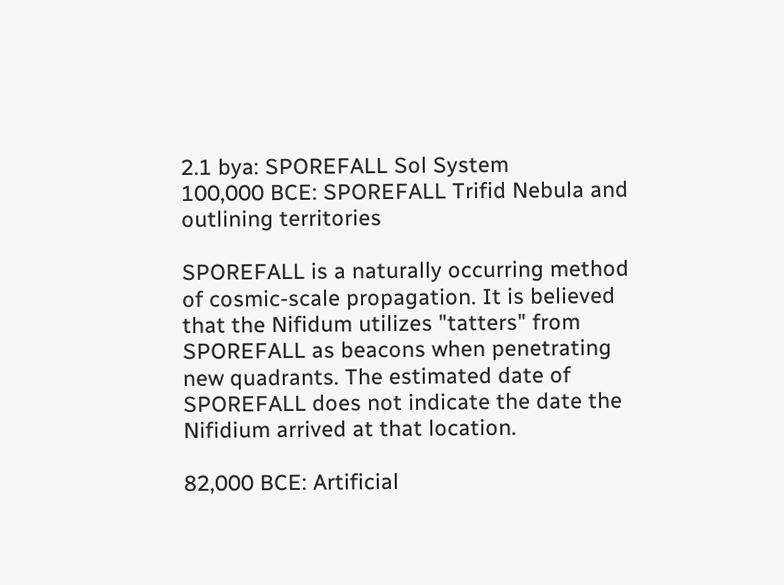2.1 bya: SPOREFALL Sol System
100,000 BCE: SPOREFALL Trifid Nebula and outlining territories

SPOREFALL is a naturally occurring method of cosmic-scale propagation. It is believed that the Nifidum utilizes "tatters" from SPOREFALL as beacons when penetrating new quadrants. The estimated date of SPOREFALL does not indicate the date the Nifidium arrived at that location.

82,000 BCE: Artificial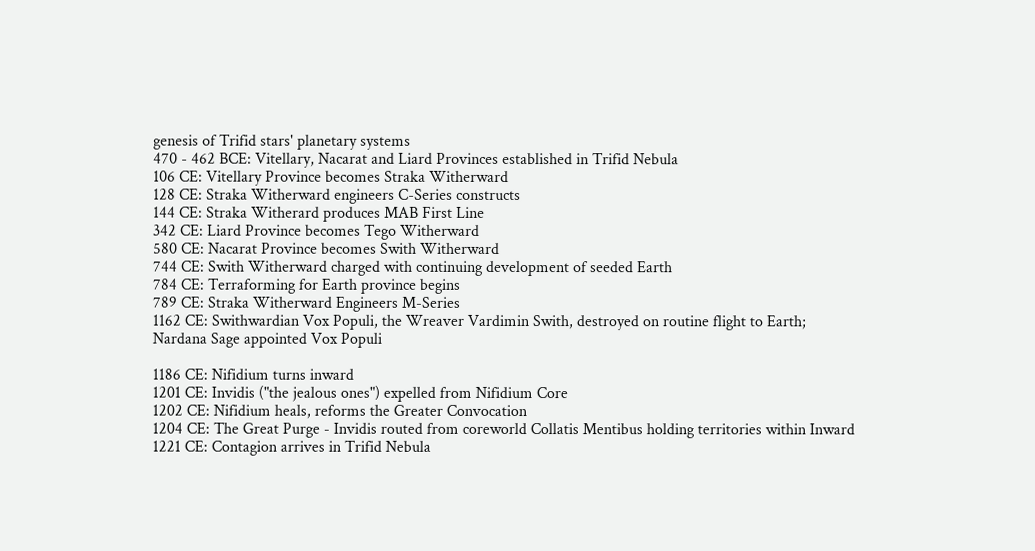genesis of Trifid stars' planetary systems
470 - 462 BCE: Vitellary, Nacarat and Liard Provinces established in Trifid Nebula
106 CE: Vitellary Province becomes Straka Witherward
128 CE: Straka Witherward engineers C-Series constructs
144 CE: Straka Witherard produces MAB First Line
342 CE: Liard Province becomes Tego Witherward
580 CE: Nacarat Province becomes Swith Witherward
744 CE: Swith Witherward charged with continuing development of seeded Earth
784 CE: Terraforming for Earth province begins
789 CE: Straka Witherward Engineers M-Series
1162 CE: Swithwardian Vox Populi, the Wreaver Vardimin Swith, destroyed on routine flight to Earth;
Nardana Sage appointed Vox Populi

1186 CE: Nifidium turns inward
1201 CE: Invidis ("the jealous ones") expelled from Nifidium Core
1202 CE: Nifidium heals, reforms the Greater Convocation
1204 CE: The Great Purge - Invidis routed from coreworld Collatis Mentibus holding territories within Inward
1221 CE: Contagion arrives in Trifid Nebula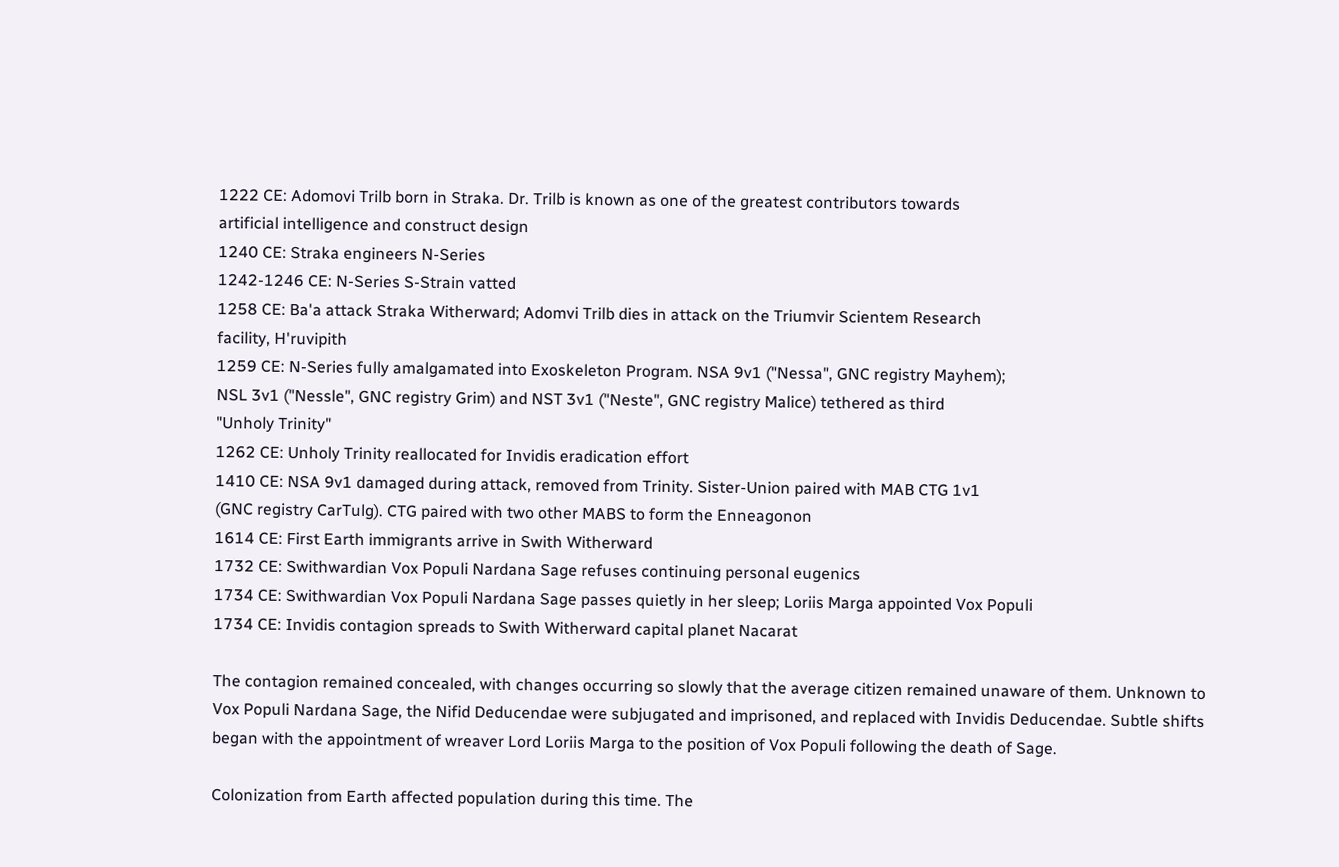1222 CE: Adomovi Trilb born in Straka. Dr. Trilb is known as one of the greatest contributors towards
artificial intelligence and construct design
1240 CE: Straka engineers N-Series
1242-1246 CE: N-Series S-Strain vatted
1258 CE: Ba'a attack Straka Witherward; Adomvi Trilb dies in attack on the Triumvir Scientem Research
facility, H'ruvipith
1259 CE: N-Series fully amalgamated into Exoskeleton Program. NSA 9v1 ("Nessa", GNC registry Mayhem);
NSL 3v1 ("Nessle", GNC registry Grim) and NST 3v1 ("Neste", GNC registry Malice) tethered as third
"Unholy Trinity"
1262 CE: Unholy Trinity reallocated for Invidis eradication effort
1410 CE: NSA 9v1 damaged during attack, removed from Trinity. Sister-Union paired with MAB CTG 1v1
(GNC registry CarTulg). CTG paired with two other MABS to form the Enneagonon
1614 CE: First Earth immigrants arrive in Swith Witherward
1732 CE: Swithwardian Vox Populi Nardana Sage refuses continuing personal eugenics
1734 CE: Swithwardian Vox Populi Nardana Sage passes quietly in her sleep; Loriis Marga appointed Vox Populi
1734 CE: Invidis contagion spreads to Swith Witherward capital planet Nacarat

The contagion remained concealed, with changes occurring so slowly that the average citizen remained unaware of them. Unknown to Vox Populi Nardana Sage, the Nifid Deducendae were subjugated and imprisoned, and replaced with Invidis Deducendae. Subtle shifts began with the appointment of wreaver Lord Loriis Marga to the position of Vox Populi following the death of Sage.

Colonization from Earth affected population during this time. The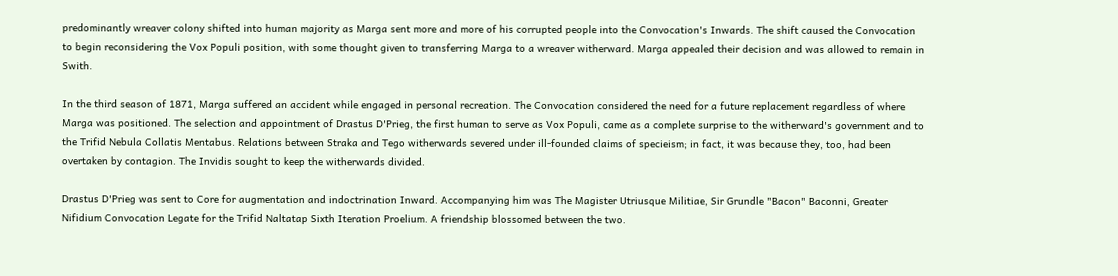predominantly wreaver colony shifted into human majority as Marga sent more and more of his corrupted people into the Convocation's Inwards. The shift caused the Convocation to begin reconsidering the Vox Populi position, with some thought given to transferring Marga to a wreaver witherward. Marga appealed their decision and was allowed to remain in Swith.

In the third season of 1871, Marga suffered an accident while engaged in personal recreation. The Convocation considered the need for a future replacement regardless of where Marga was positioned. The selection and appointment of Drastus D'Prieg, the first human to serve as Vox Populi, came as a complete surprise to the witherward's government and to the Trifid Nebula Collatis Mentabus. Relations between Straka and Tego witherwards severed under ill-founded claims of specieism; in fact, it was because they, too, had been overtaken by contagion. The Invidis sought to keep the witherwards divided.

Drastus D'Prieg was sent to Core for augmentation and indoctrination Inward. Accompanying him was The Magister Utriusque Militiae, Sir Grundle "Bacon" Baconni, Greater Nifidium Convocation Legate for the Trifid Naltatap Sixth Iteration Proelium. A friendship blossomed between the two.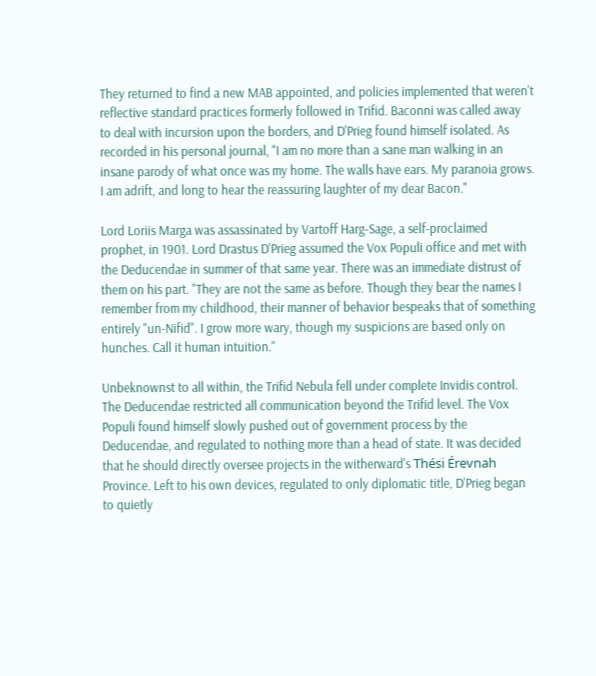They returned to find a new MAB appointed, and policies implemented that weren't reflective standard practices formerly followed in Trifid. Baconni was called away to deal with incursion upon the borders, and D'Prieg found himself isolated. As recorded in his personal journal, "I am no more than a sane man walking in an insane parody of what once was my home. The walls have ears. My paranoia grows. I am adrift, and long to hear the reassuring laughter of my dear Bacon."

Lord Loriis Marga was assassinated by Vartoff Harg-Sage, a self-proclaimed prophet, in 1901. Lord Drastus D'Prieg assumed the Vox Populi office and met with the Deducendae in summer of that same year. There was an immediate distrust of them on his part. "They are not the same as before. Though they bear the names I remember from my childhood, their manner of behavior bespeaks that of something entirely "un-Nifid". I grow more wary, though my suspicions are based only on hunches. Call it human intuition."

Unbeknownst to all within, the Trifid Nebula fell under complete Invidis control. The Deducendae restricted all communication beyond the Trifid level. The Vox Populi found himself slowly pushed out of government process by the Deducendae, and regulated to nothing more than a head of state. It was decided that he should directly oversee projects in the witherward's Thési Érevnah Province. Left to his own devices, regulated to only diplomatic title, D'Prieg began to quietly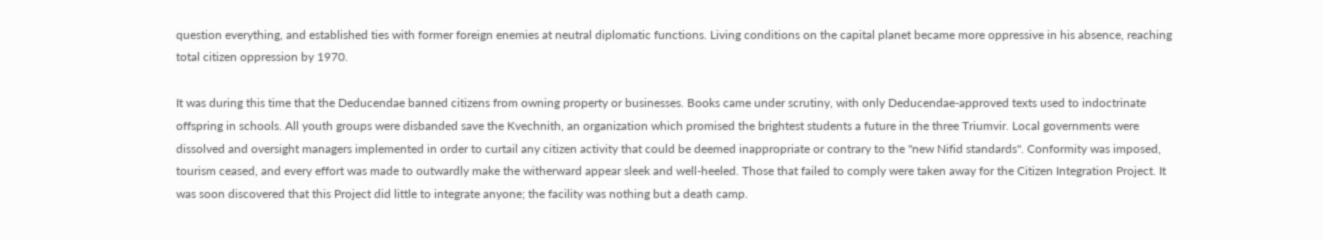question everything, and established ties with former foreign enemies at neutral diplomatic functions. Living conditions on the capital planet became more oppressive in his absence, reaching total citizen oppression by 1970.

It was during this time that the Deducendae banned citizens from owning property or businesses. Books came under scrutiny, with only Deducendae-approved texts used to indoctrinate offspring in schools. All youth groups were disbanded save the Kvechnith, an organization which promised the brightest students a future in the three Triumvir. Local governments were dissolved and oversight managers implemented in order to curtail any citizen activity that could be deemed inappropriate or contrary to the "new Nifid standards". Conformity was imposed, tourism ceased, and every effort was made to outwardly make the witherward appear sleek and well-heeled. Those that failed to comply were taken away for the Citizen Integration Project. It was soon discovered that this Project did little to integrate anyone; the facility was nothing but a death camp.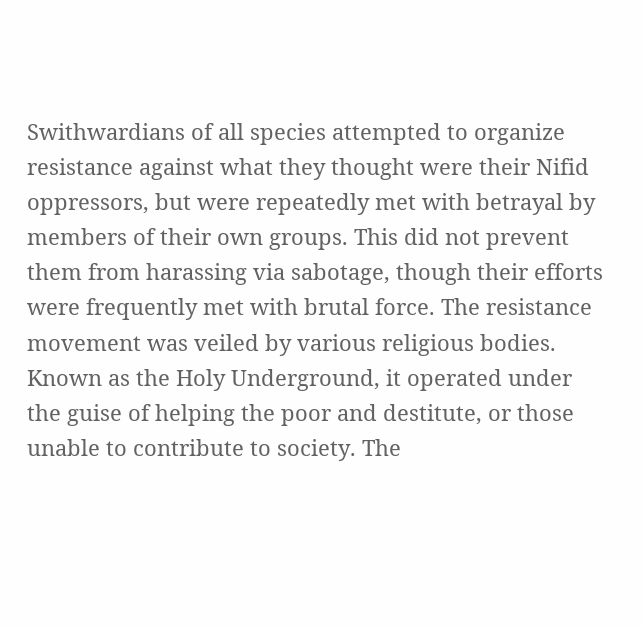Swithwardians of all species attempted to organize resistance against what they thought were their Nifid oppressors, but were repeatedly met with betrayal by members of their own groups. This did not prevent them from harassing via sabotage, though their efforts were frequently met with brutal force. The resistance movement was veiled by various religious bodies. Known as the Holy Underground, it operated under the guise of helping the poor and destitute, or those unable to contribute to society. The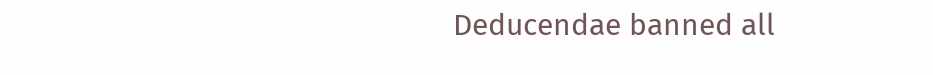Deducendae banned all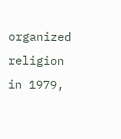organized religion in 1979,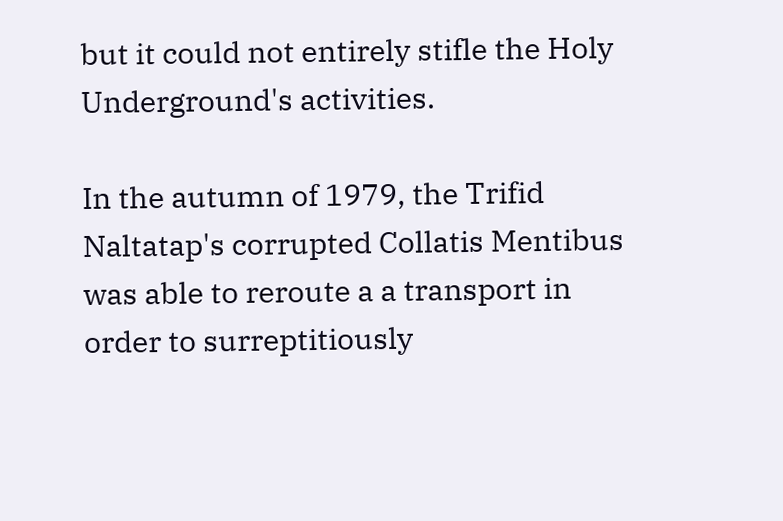but it could not entirely stifle the Holy Underground's activities.

In the autumn of 1979, the Trifid Naltatap's corrupted Collatis Mentibus was able to reroute a a transport in order to surreptitiously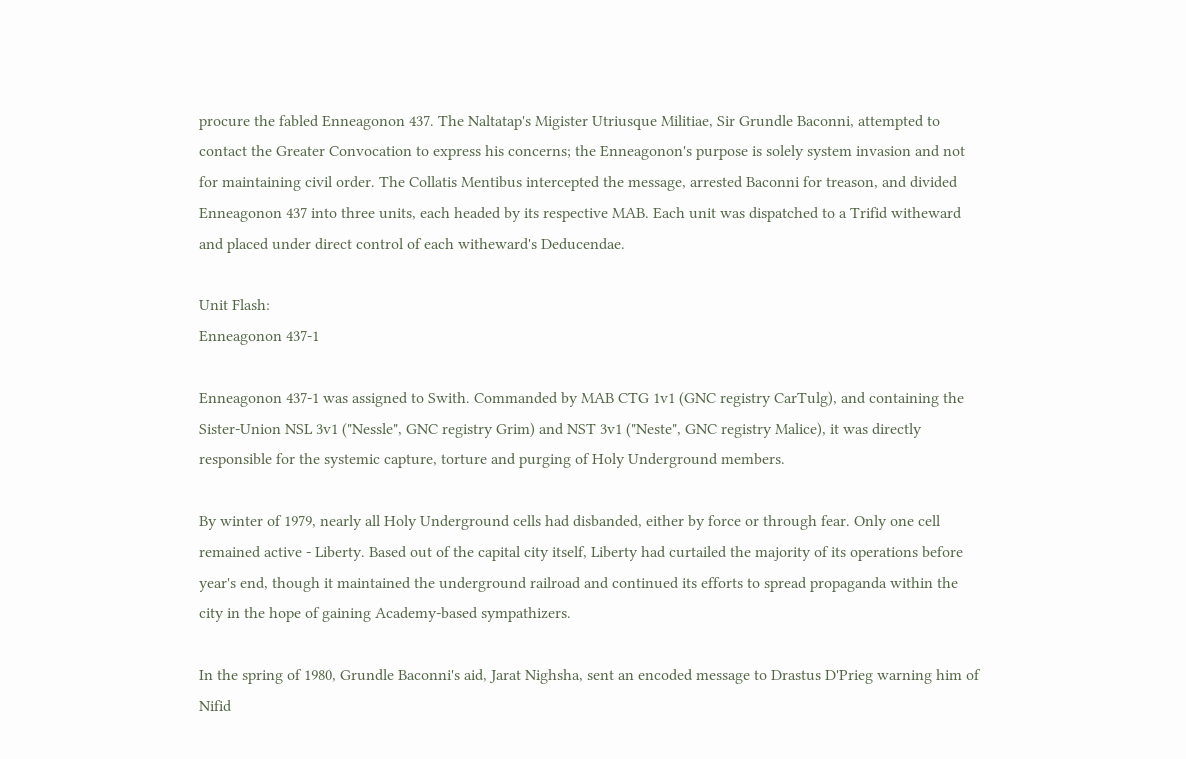procure the fabled Enneagonon 437. The Naltatap's Migister Utriusque Militiae, Sir Grundle Baconni, attempted to contact the Greater Convocation to express his concerns; the Enneagonon's purpose is solely system invasion and not for maintaining civil order. The Collatis Mentibus intercepted the message, arrested Baconni for treason, and divided Enneagonon 437 into three units, each headed by its respective MAB. Each unit was dispatched to a Trifid witheward and placed under direct control of each witheward's Deducendae.

Unit Flash:
Enneagonon 437-1

Enneagonon 437-1 was assigned to Swith. Commanded by MAB CTG 1v1 (GNC registry CarTulg), and containing the Sister-Union NSL 3v1 ("Nessle", GNC registry Grim) and NST 3v1 ("Neste", GNC registry Malice), it was directly responsible for the systemic capture, torture and purging of Holy Underground members.

By winter of 1979, nearly all Holy Underground cells had disbanded, either by force or through fear. Only one cell remained active - Liberty. Based out of the capital city itself, Liberty had curtailed the majority of its operations before year's end, though it maintained the underground railroad and continued its efforts to spread propaganda within the city in the hope of gaining Academy-based sympathizers.

In the spring of 1980, Grundle Baconni's aid, Jarat Nighsha, sent an encoded message to Drastus D'Prieg warning him of Nifid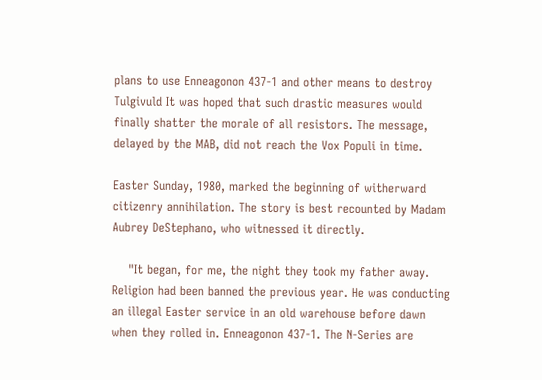plans to use Enneagonon 437-1 and other means to destroy Tulgivuld It was hoped that such drastic measures would finally shatter the morale of all resistors. The message, delayed by the MAB, did not reach the Vox Populi in time.

Easter Sunday, 1980, marked the beginning of witherward citizenry annihilation. The story is best recounted by Madam Aubrey DeStephano, who witnessed it directly.

    "It began, for me, the night they took my father away. Religion had been banned the previous year. He was conducting an illegal Easter service in an old warehouse before dawn when they rolled in. Enneagonon 437-1. The N-Series are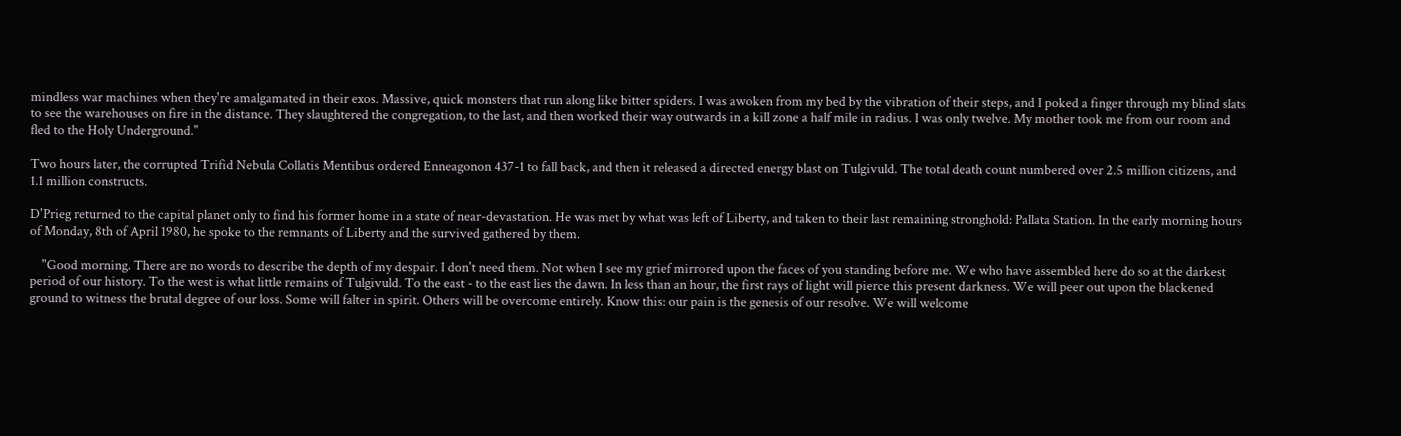mindless war machines when they're amalgamated in their exos. Massive, quick monsters that run along like bitter spiders. I was awoken from my bed by the vibration of their steps, and I poked a finger through my blind slats to see the warehouses on fire in the distance. They slaughtered the congregation, to the last, and then worked their way outwards in a kill zone a half mile in radius. I was only twelve. My mother took me from our room and fled to the Holy Underground."

Two hours later, the corrupted Trifid Nebula Collatis Mentibus ordered Enneagonon 437-1 to fall back, and then it released a directed energy blast on Tulgivuld. The total death count numbered over 2.5 million citizens, and 1.1 million constructs.

D'Prieg returned to the capital planet only to find his former home in a state of near-devastation. He was met by what was left of Liberty, and taken to their last remaining stronghold: Pallata Station. In the early morning hours of Monday, 8th of April 1980, he spoke to the remnants of Liberty and the survived gathered by them.

    "Good morning. There are no words to describe the depth of my despair. I don't need them. Not when I see my grief mirrored upon the faces of you standing before me. We who have assembled here do so at the darkest period of our history. To the west is what little remains of Tulgivuld. To the east - to the east lies the dawn. In less than an hour, the first rays of light will pierce this present darkness. We will peer out upon the blackened ground to witness the brutal degree of our loss. Some will falter in spirit. Others will be overcome entirely. Know this: our pain is the genesis of our resolve. We will welcome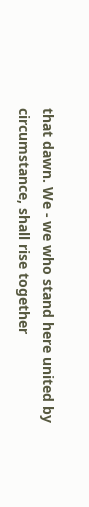that dawn. We - we who stand here united by circumstance, shall rise together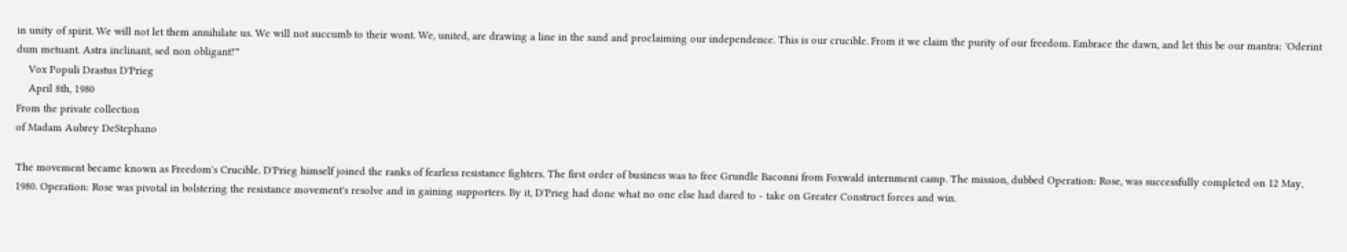in unity of spirit. We will not let them annihilate us. We will not succumb to their wont. We, united, are drawing a line in the sand and proclaiming our independence. This is our crucible. From it we claim the purity of our freedom. Embrace the dawn, and let this be our mantra: 'Oderint dum metuant. Astra inclinant, sed non obligant!'"
    Vox Populi Drastus D'Prieg
    April 8th, 1980
From the private collection
of Madam Aubrey DeStephano

The movement became known as Freedom's Crucible. D'Prieg himself joined the ranks of fearless resistance fighters. The first order of business was to free Grundle Baconni from Foxwald internment camp. The mission, dubbed Operation: Rose, was successfully completed on 12 May, 1980. Operation: Rose was pivotal in bolstering the resistance movement's resolve and in gaining supporters. By it, D'Prieg had done what no one else had dared to - take on Greater Construct forces and win.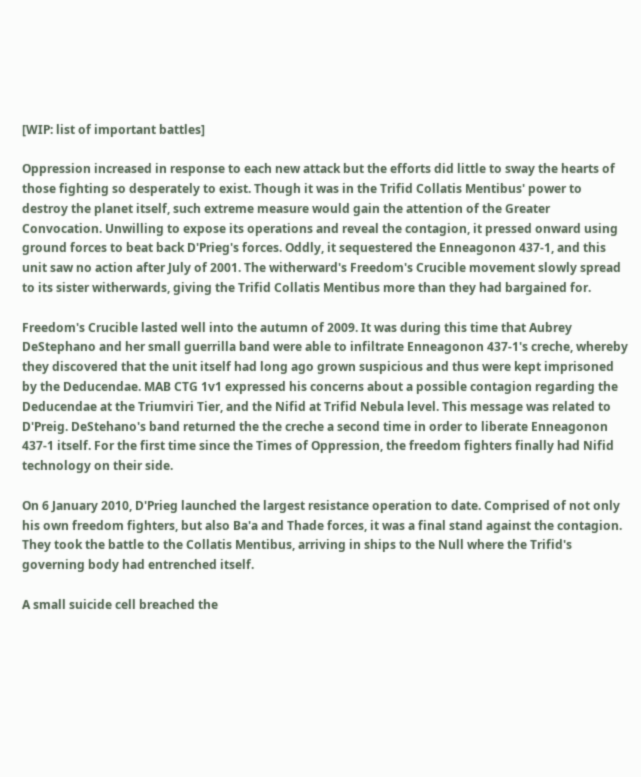[WIP: list of important battles]

Oppression increased in response to each new attack but the efforts did little to sway the hearts of those fighting so desperately to exist. Though it was in the Trifid Collatis Mentibus' power to destroy the planet itself, such extreme measure would gain the attention of the Greater Convocation. Unwilling to expose its operations and reveal the contagion, it pressed onward using ground forces to beat back D'Prieg's forces. Oddly, it sequestered the Enneagonon 437-1, and this unit saw no action after July of 2001. The witherward's Freedom's Crucible movement slowly spread to its sister witherwards, giving the Trifid Collatis Mentibus more than they had bargained for.

Freedom's Crucible lasted well into the autumn of 2009. It was during this time that Aubrey DeStephano and her small guerrilla band were able to infiltrate Enneagonon 437-1's creche, whereby they discovered that the unit itself had long ago grown suspicious and thus were kept imprisoned by the Deducendae. MAB CTG 1v1 expressed his concerns about a possible contagion regarding the Deducendae at the Triumviri Tier, and the Nifid at Trifid Nebula level. This message was related to D'Preig. DeStehano's band returned the the creche a second time in order to liberate Enneagonon 437-1 itself. For the first time since the Times of Oppression, the freedom fighters finally had Nifid technology on their side.

On 6 January 2010, D'Prieg launched the largest resistance operation to date. Comprised of not only his own freedom fighters, but also Ba'a and Thade forces, it was a final stand against the contagion. They took the battle to the Collatis Mentibus, arriving in ships to the Null where the Trifid's governing body had entrenched itself.

A small suicide cell breached the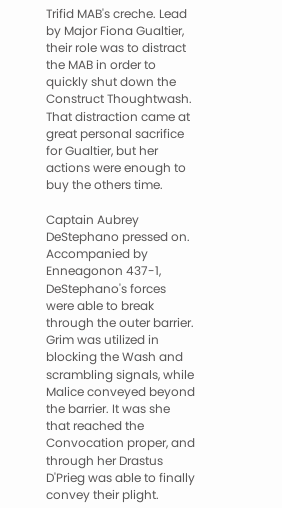Trifid MAB's creche. Lead by Major Fiona Gualtier, their role was to distract the MAB in order to quickly shut down the Construct Thoughtwash. That distraction came at great personal sacrifice for Gualtier, but her actions were enough to buy the others time.

Captain Aubrey DeStephano pressed on. Accompanied by Enneagonon 437-1, DeStephano's forces were able to break through the outer barrier. Grim was utilized in blocking the Wash and scrambling signals, while Malice conveyed beyond the barrier. It was she that reached the Convocation proper, and through her Drastus D'Prieg was able to finally convey their plight.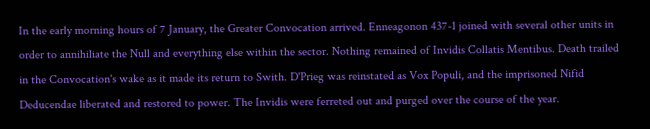In the early morning hours of 7 January, the Greater Convocation arrived. Enneagonon 437-1 joined with several other units in order to annihiliate the Null and everything else within the sector. Nothing remained of Invidis Collatis Mentibus. Death trailed in the Convocation's wake as it made its return to Swith. D'Prieg was reinstated as Vox Populi, and the imprisoned Nifid Deducendae liberated and restored to power. The Invidis were ferreted out and purged over the course of the year.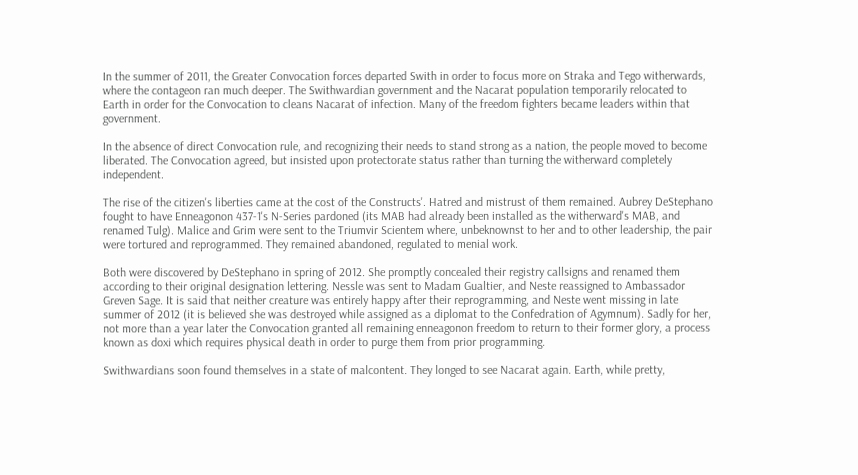In the summer of 2011, the Greater Convocation forces departed Swith in order to focus more on Straka and Tego witherwards, where the contageon ran much deeper. The Swithwardian government and the Nacarat population temporarily relocated to Earth in order for the Convocation to cleans Nacarat of infection. Many of the freedom fighters became leaders within that government.

In the absence of direct Convocation rule, and recognizing their needs to stand strong as a nation, the people moved to become liberated. The Convocation agreed, but insisted upon protectorate status rather than turning the witherward completely independent.

The rise of the citizen's liberties came at the cost of the Constructs'. Hatred and mistrust of them remained. Aubrey DeStephano fought to have Enneagonon 437-1's N-Series pardoned (its MAB had already been installed as the witherward's MAB, and renamed Tulg). Malice and Grim were sent to the Triumvir Scientem where, unbeknownst to her and to other leadership, the pair were tortured and reprogrammed. They remained abandoned, regulated to menial work.

Both were discovered by DeStephano in spring of 2012. She promptly concealed their registry callsigns and renamed them according to their original designation lettering. Nessle was sent to Madam Gualtier, and Neste reassigned to Ambassador Greven Sage. It is said that neither creature was entirely happy after their reprogramming, and Neste went missing in late summer of 2012 (it is believed she was destroyed while assigned as a diplomat to the Confedration of Agymnum). Sadly for her, not more than a year later the Convocation granted all remaining enneagonon freedom to return to their former glory, a process known as doxi which requires physical death in order to purge them from prior programming.

Swithwardians soon found themselves in a state of malcontent. They longed to see Nacarat again. Earth, while pretty,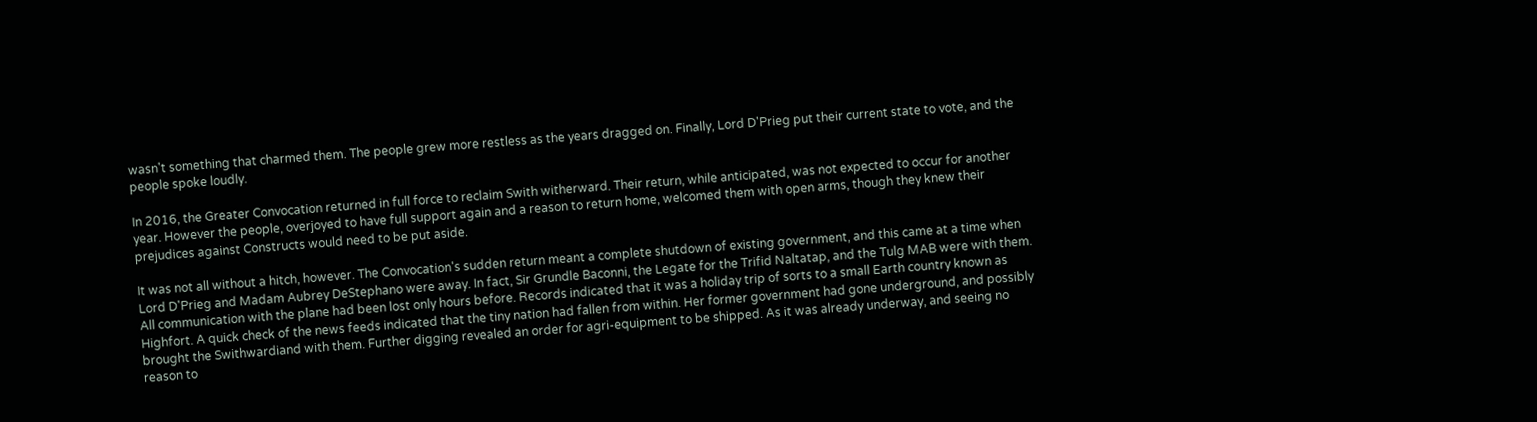wasn't something that charmed them. The people grew more restless as the years dragged on. Finally, Lord D'Prieg put their current state to vote, and the people spoke loudly.

In 2016, the Greater Convocation returned in full force to reclaim Swith witherward. Their return, while anticipated, was not expected to occur for another year. However the people, overjoyed to have full support again and a reason to return home, welcomed them with open arms, though they knew their prejudices against Constructs would need to be put aside.

It was not all without a hitch, however. The Convocation's sudden return meant a complete shutdown of existing government, and this came at a time when Lord D'Prieg and Madam Aubrey DeStephano were away. In fact, Sir Grundle Baconni, the Legate for the Trifid Naltatap, and the Tulg MAB were with them. All communication with the plane had been lost only hours before. Records indicated that it was a holiday trip of sorts to a small Earth country known as Highfort. A quick check of the news feeds indicated that the tiny nation had fallen from within. Her former government had gone underground, and possibly brought the Swithwardiand with them. Further digging revealed an order for agri-equipment to be shipped. As it was already underway, and seeing no reason to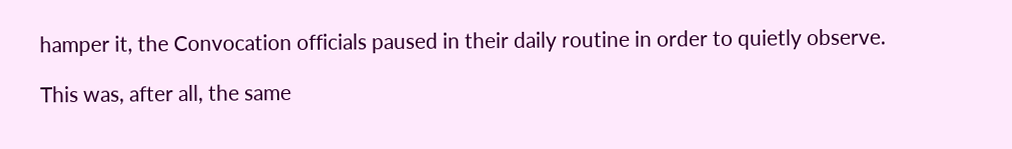hamper it, the Convocation officials paused in their daily routine in order to quietly observe.

This was, after all, the same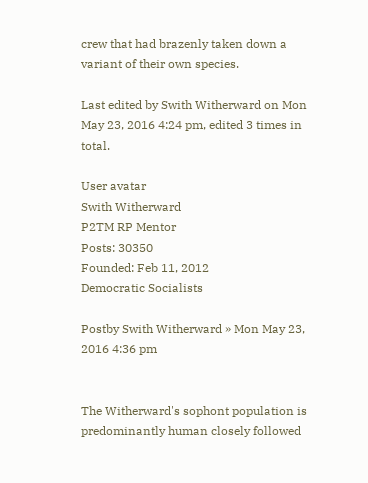crew that had brazenly taken down a variant of their own species.

Last edited by Swith Witherward on Mon May 23, 2016 4:24 pm, edited 3 times in total.

User avatar
Swith Witherward
P2TM RP Mentor
Posts: 30350
Founded: Feb 11, 2012
Democratic Socialists

Postby Swith Witherward » Mon May 23, 2016 4:36 pm


The Witherward's sophont population is predominantly human closely followed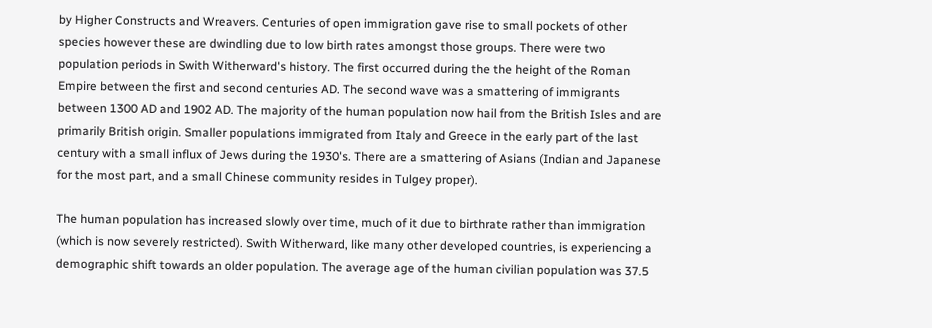by Higher Constructs and Wreavers. Centuries of open immigration gave rise to small pockets of other species however these are dwindling due to low birth rates amongst those groups. There were two population periods in Swith Witherward's history. The first occurred during the the height of the Roman Empire between the first and second centuries AD. The second wave was a smattering of immigrants between 1300 AD and 1902 AD. The majority of the human population now hail from the British Isles and are primarily British origin. Smaller populations immigrated from Italy and Greece in the early part of the last century with a small influx of Jews during the 1930's. There are a smattering of Asians (Indian and Japanese for the most part, and a small Chinese community resides in Tulgey proper).

The human population has increased slowly over time, much of it due to birthrate rather than immigration (which is now severely restricted). Swith Witherward, like many other developed countries, is experiencing a demographic shift towards an older population. The average age of the human civilian population was 37.5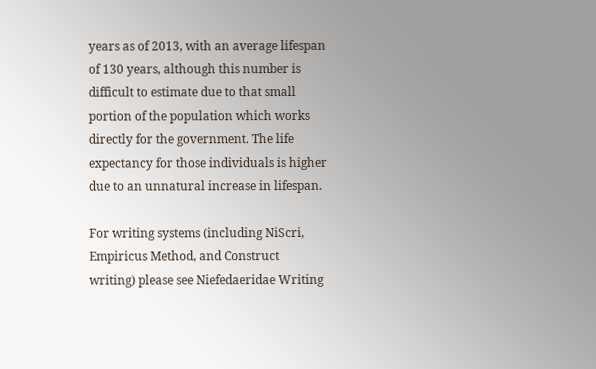years as of 2013, with an average lifespan of 130 years, although this number is difficult to estimate due to that small portion of the population which works directly for the government. The life expectancy for those individuals is higher due to an unnatural increase in lifespan.

For writing systems (including NiScri, Empiricus Method, and Construct writing) please see Niefedaeridae Writing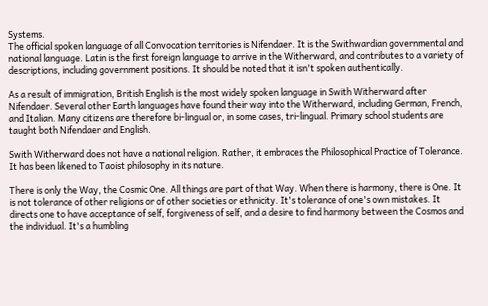Systems.
The official spoken language of all Convocation territories is Nifendaer. It is the Swithwardian governmental and national language. Latin is the first foreign language to arrive in the Witherward, and contributes to a variety of descriptions, including government positions. It should be noted that it isn't spoken authentically.

As a result of immigration, British English is the most widely spoken language in Swith Witherward after Nifendaer. Several other Earth languages have found their way into the Witherward, including German, French, and Italian. Many citizens are therefore bi-lingual or, in some cases, tri-lingual. Primary school students are taught both Nifendaer and English.

Swith Witherward does not have a national religion. Rather, it embraces the Philosophical Practice of Tolerance. It has been likened to Taoist philosophy in its nature.

There is only the Way, the Cosmic One. All things are part of that Way. When there is harmony, there is One. It is not tolerance of other religions or of other societies or ethnicity. It's tolerance of one's own mistakes. It directs one to have acceptance of self, forgiveness of self, and a desire to find harmony between the Cosmos and the individual. It's a humbling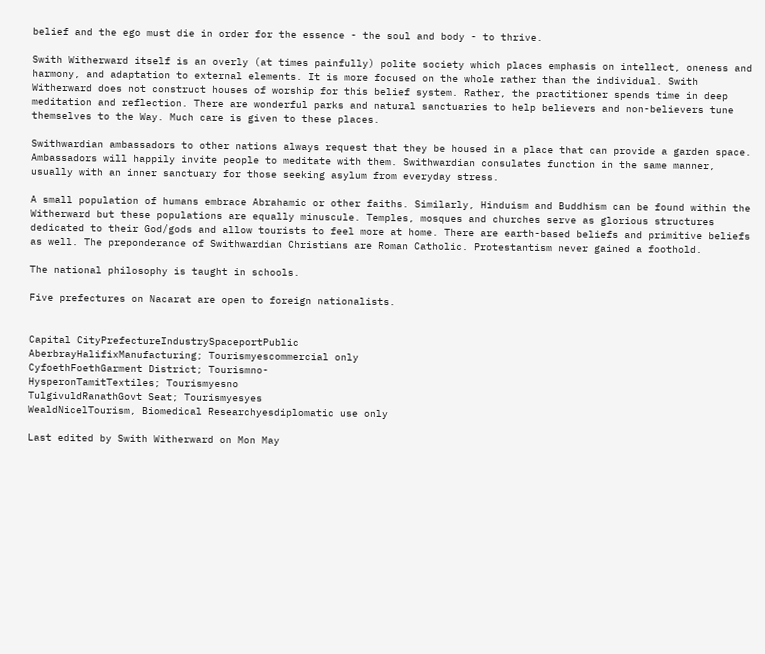belief and the ego must die in order for the essence - the soul and body - to thrive.

Swith Witherward itself is an overly (at times painfully) polite society which places emphasis on intellect, oneness and harmony, and adaptation to external elements. It is more focused on the whole rather than the individual. Swith Witherward does not construct houses of worship for this belief system. Rather, the practitioner spends time in deep meditation and reflection. There are wonderful parks and natural sanctuaries to help believers and non-believers tune themselves to the Way. Much care is given to these places.

Swithwardian ambassadors to other nations always request that they be housed in a place that can provide a garden space. Ambassadors will happily invite people to meditate with them. Swithwardian consulates function in the same manner, usually with an inner sanctuary for those seeking asylum from everyday stress.

A small population of humans embrace Abrahamic or other faiths. Similarly, Hinduism and Buddhism can be found within the Witherward but these populations are equally minuscule. Temples, mosques and churches serve as glorious structures dedicated to their God/gods and allow tourists to feel more at home. There are earth-based beliefs and primitive beliefs as well. The preponderance of Swithwardian Christians are Roman Catholic. Protestantism never gained a foothold.

The national philosophy is taught in schools.

Five prefectures on Nacarat are open to foreign nationalists.


Capital CityPrefectureIndustrySpaceportPublic
AberbrayHalifixManufacturing; Tourismyescommercial only
CyfoethFoethGarment District; Tourismno-
HysperonTamitTextiles; Tourismyesno
TulgivuldRanathGovt Seat; Tourismyesyes
WealdNicelTourism, Biomedical Researchyesdiplomatic use only

Last edited by Swith Witherward on Mon May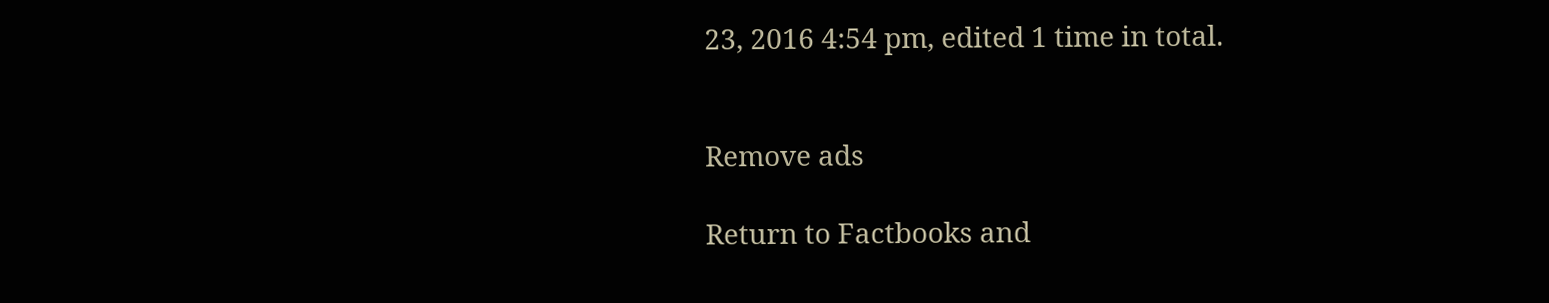23, 2016 4:54 pm, edited 1 time in total.


Remove ads

Return to Factbooks and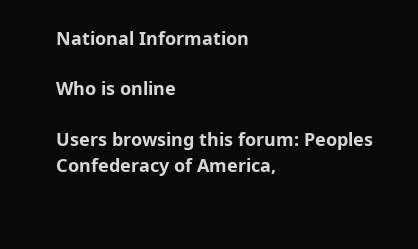National Information

Who is online

Users browsing this forum: Peoples Confederacy of America,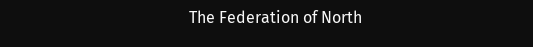The Federation of North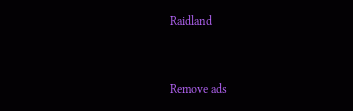Raidland


Remove ads